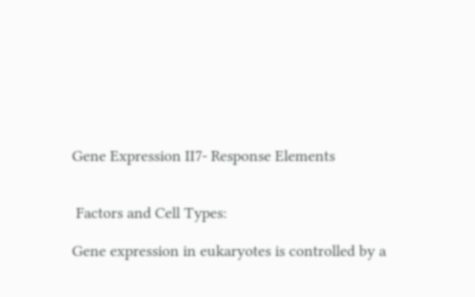Gene Expression II7- Response Elements


 Factors and Cell Types:

Gene expression in eukaryotes is controlled by a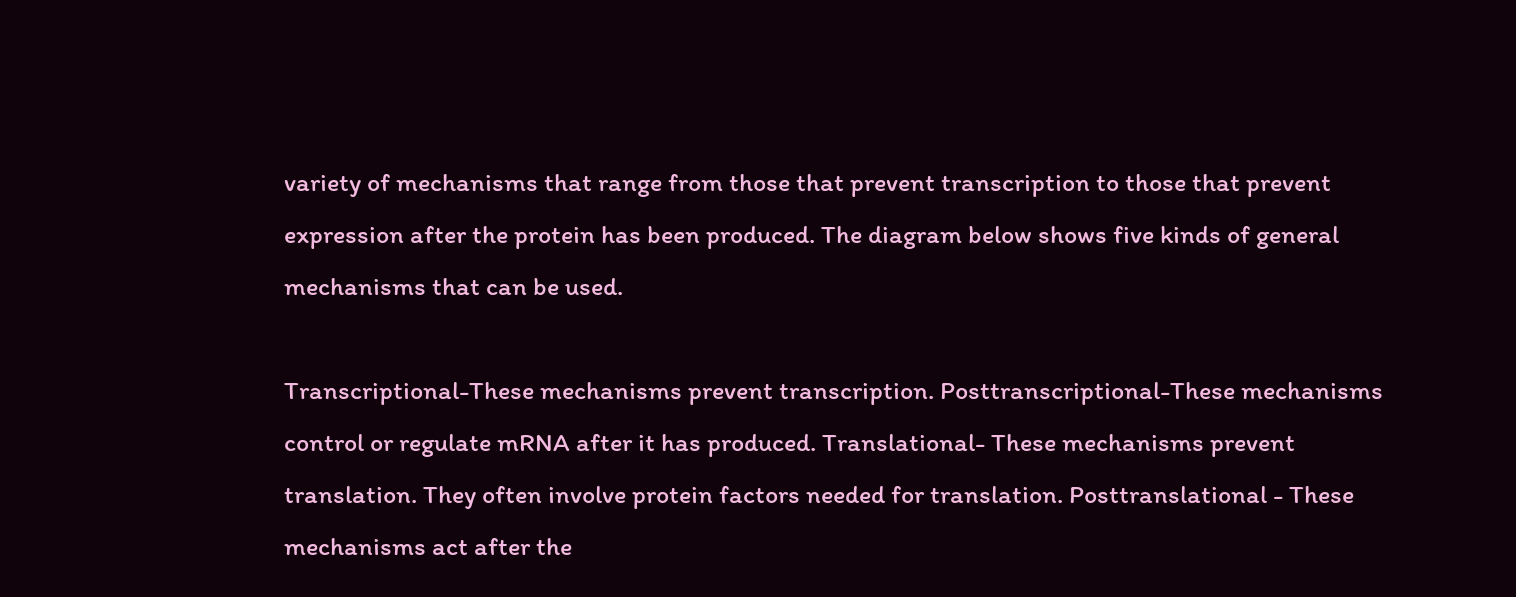variety of mechanisms that range from those that prevent transcription to those that prevent expression after the protein has been produced. The diagram below shows five kinds of general mechanisms that can be used.

Transcriptional-These mechanisms prevent transcription. Posttranscriptional-These mechanisms control or regulate mRNA after it has produced. Translational- These mechanisms prevent translation. They often involve protein factors needed for translation. Posttranslational - These mechanisms act after the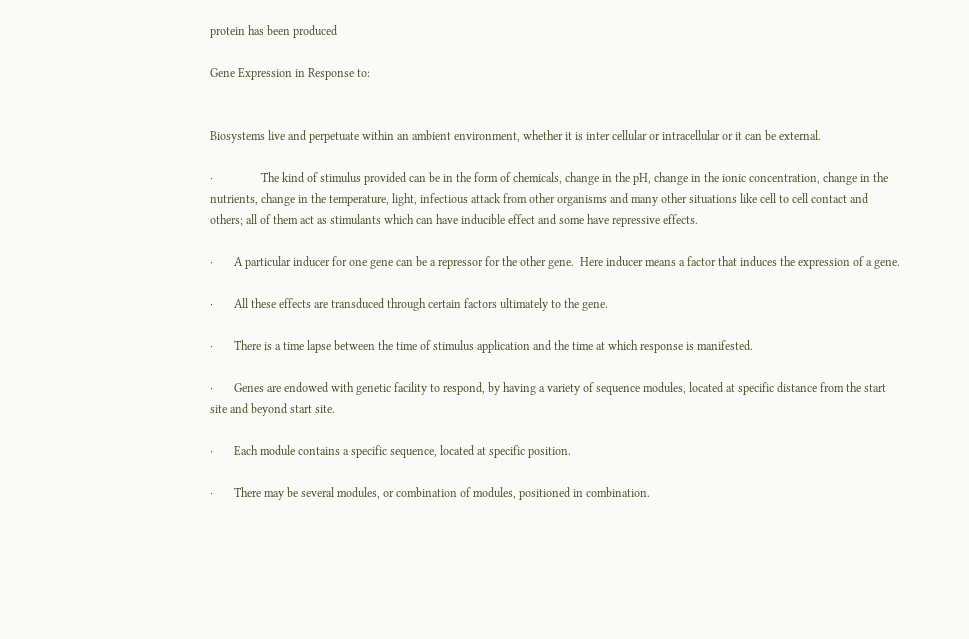protein has been produced

Gene Expression in Response to:


Biosystems live and perpetuate within an ambient environment, whether it is inter cellular or intracellular or it can be external.

·                The kind of stimulus provided can be in the form of chemicals, change in the pH, change in the ionic concentration, change in the nutrients, change in the temperature, light, infectious attack from other organisms and many other situations like cell to cell contact and others; all of them act as stimulants which can have inducible effect and some have repressive effects.

·       A particular inducer for one gene can be a repressor for the other gene.  Here inducer means a factor that induces the expression of a gene.

·       All these effects are transduced through certain factors ultimately to the gene.

·       There is a time lapse between the time of stimulus application and the time at which response is manifested.

·       Genes are endowed with genetic facility to respond, by having a variety of sequence modules, located at specific distance from the start site and beyond start site.

·       Each module contains a specific sequence, located at specific position.

·       There may be several modules, or combination of modules, positioned in combination.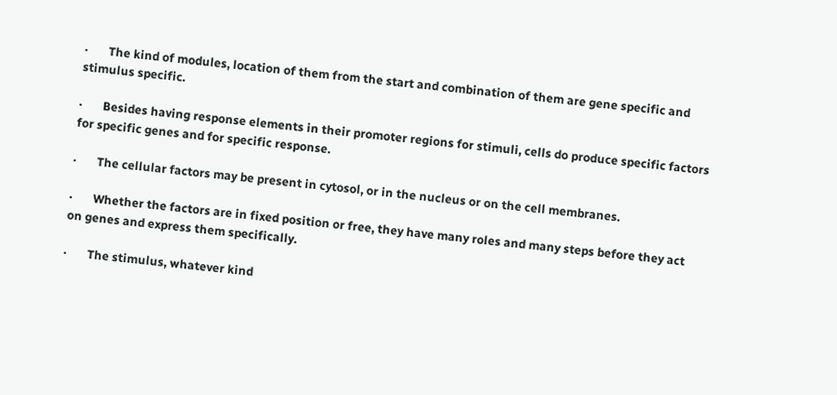·       The kind of modules, location of them from the start and combination of them are gene specific and stimulus specific.

·       Besides having response elements in their promoter regions for stimuli, cells do produce specific factors for specific genes and for specific response.

·       The cellular factors may be present in cytosol, or in the nucleus or on the cell membranes.

·       Whether the factors are in fixed position or free, they have many roles and many steps before they act on genes and express them specifically.

·       The stimulus, whatever kind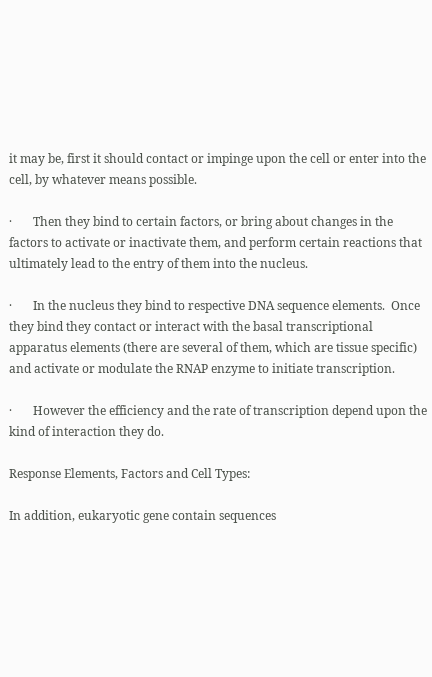it may be, first it should contact or impinge upon the cell or enter into the cell, by whatever means possible.

·       Then they bind to certain factors, or bring about changes in the factors to activate or inactivate them, and perform certain reactions that ultimately lead to the entry of them into the nucleus.

·       In the nucleus they bind to respective DNA sequence elements.  Once they bind they contact or interact with the basal transcriptional apparatus elements (there are several of them, which are tissue specific) and activate or modulate the RNAP enzyme to initiate transcription.

·       However the efficiency and the rate of transcription depend upon the kind of interaction they do.

Response Elements, Factors and Cell Types:

In addition, eukaryotic gene contain sequences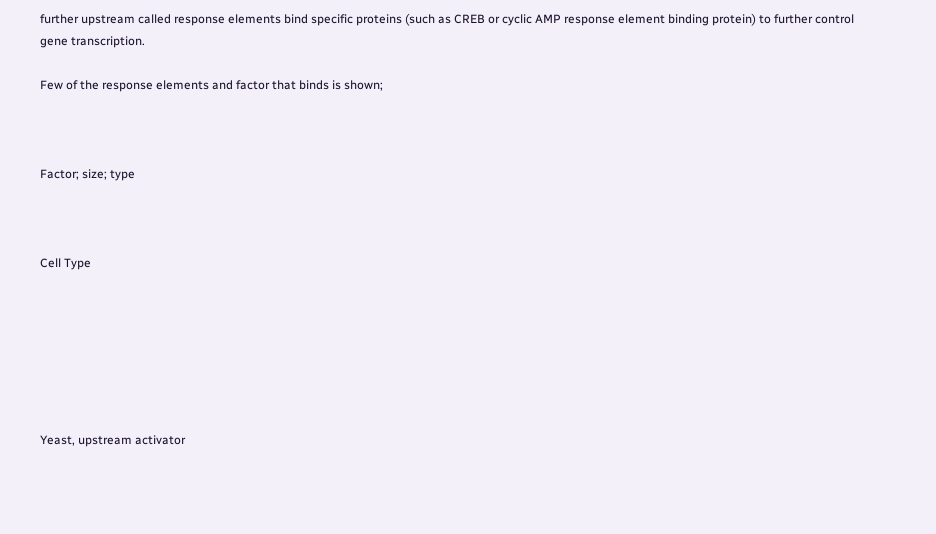further upstream called response elements bind specific proteins (such as CREB or cyclic AMP response element binding protein) to further control gene transcription.

Few of the response elements and factor that binds is shown;



Factor; size; type



Cell Type







Yeast, upstream activator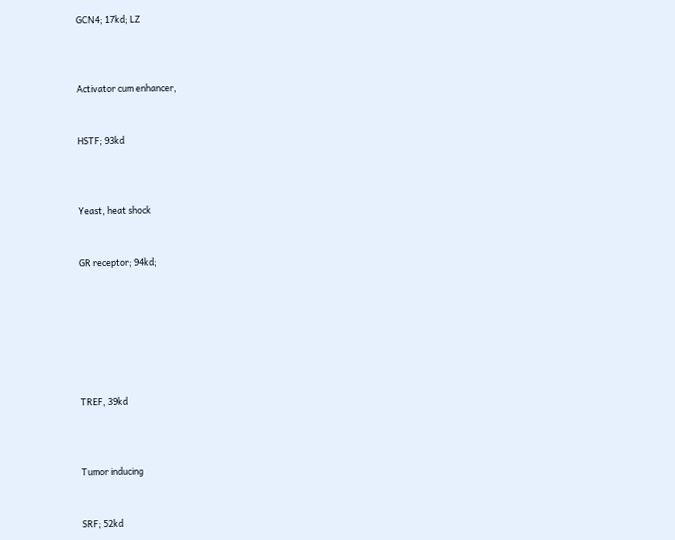GCN4; 17kd; LZ



Activator cum enhancer,


HSTF; 93kd



Yeast, heat shock


GR receptor; 94kd;







TREF, 39kd



Tumor inducing


SRF; 52kd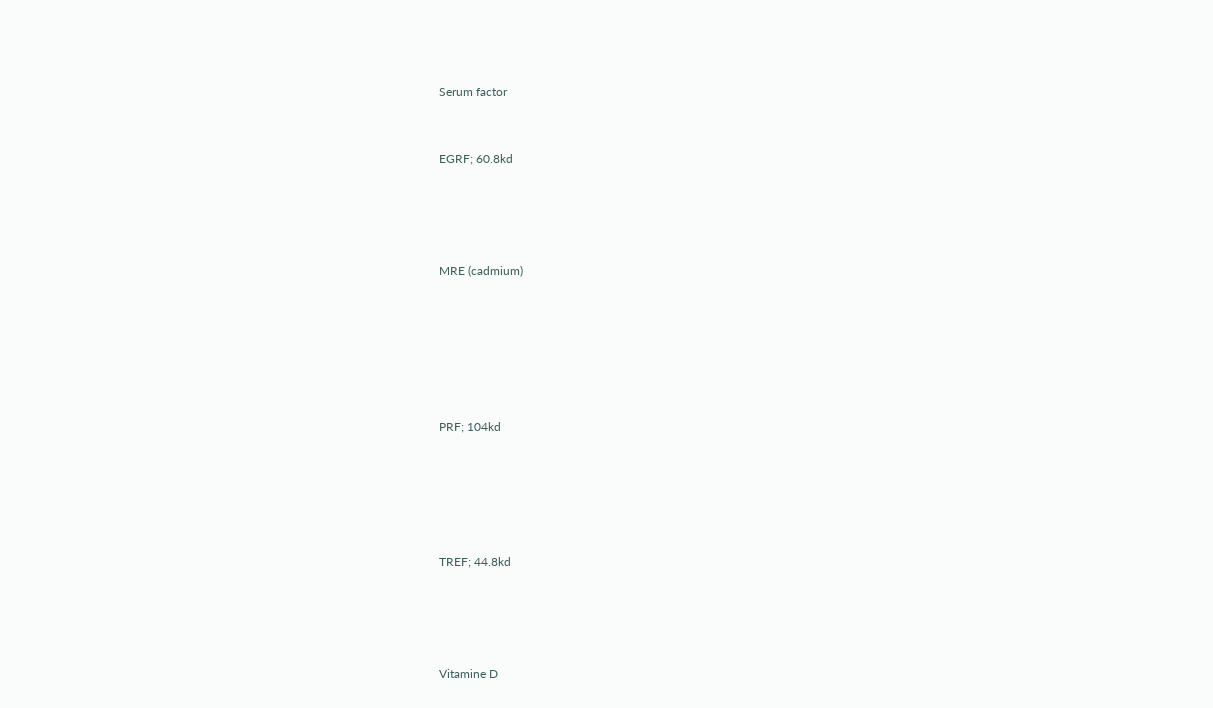Serum factor


EGRF; 60.8kd




MRE (cadmium)






PRF; 104kd





TREF; 44.8kd




Vitamine D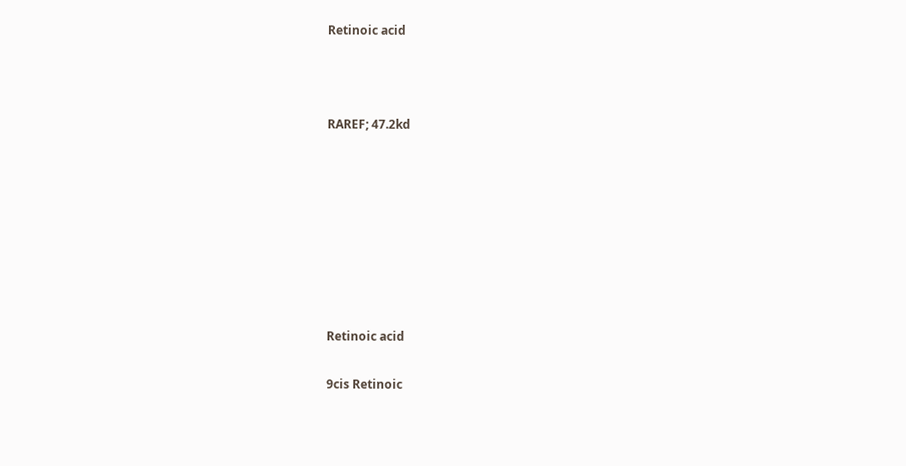Retinoic acid



RAREF; 47.2kd








Retinoic acid

9cis Retinoic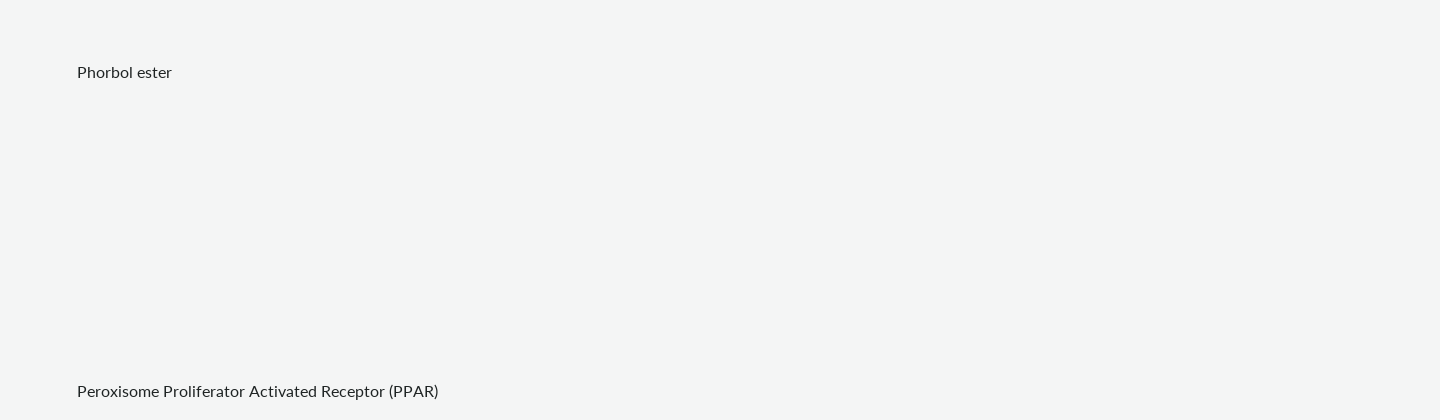Phorbol ester













Peroxisome Proliferator Activated Receptor (PPAR)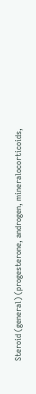Steroid (general) (progesterone, androgen, mineralocorticoids,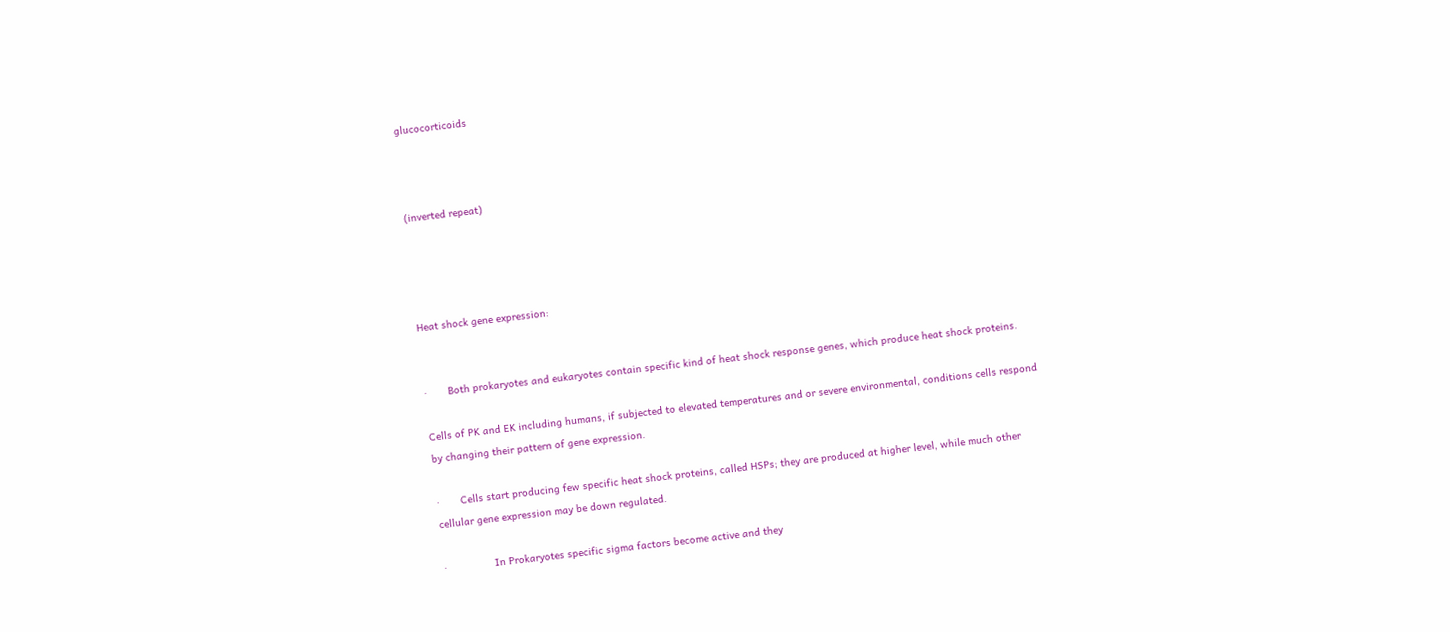glucocorticoids



(inverted repeat)




Heat shock gene expression:


·       Both prokaryotes and eukaryotes contain specific kind of heat shock response genes, which produce heat shock proteins.

Cells of PK and EK including humans, if subjected to elevated temperatures and or severe environmental, conditions cells respond by changing their pattern of gene expression.

·       Cells start producing few specific heat shock proteins, called HSPs; they are produced at higher level, while much other cellular gene expression may be down regulated.

·                In Prokaryotes specific sigma factors become active and they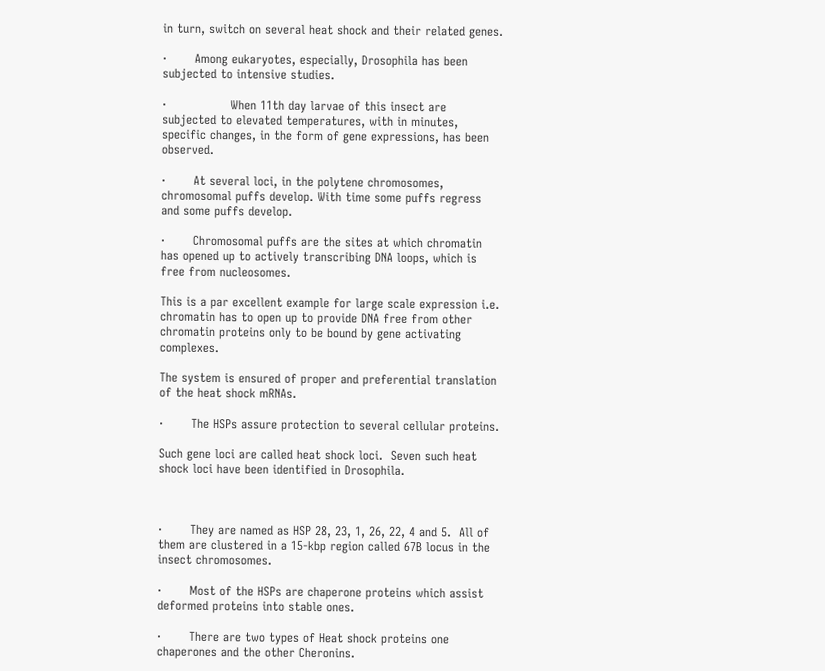in turn, switch on several heat shock and their related genes.

·       Among eukaryotes, especially, Drosophila has been subjected to intensive studies.

·                When 11th day larvae of this insect are subjected to elevated temperatures, with in minutes, specific changes, in the form of gene expressions, has been observed.

·       At several loci, in the polytene chromosomes, chromosomal puffs develop. With time some puffs regress and some puffs develop.

·       Chromosomal puffs are the sites at which chromatin has opened up to actively transcribing DNA loops, which is free from nucleosomes.

This is a par excellent example for large scale expression i.e. chromatin has to open up to provide DNA free from other chromatin proteins only to be bound by gene activating complexes.

The system is ensured of proper and preferential translation of the heat shock mRNAs.

·       The HSPs assure protection to several cellular proteins.

Such gene loci are called heat shock loci.  Seven such heat shock loci have been identified in Drosophila.



·       They are named as HSP 28, 23, 1, 26, 22, 4 and 5.  All of them are clustered in a 15-kbp region called 67B locus in the insect chromosomes.

·       Most of the HSPs are chaperone proteins which assist deformed proteins into stable ones.

·       There are two types of Heat shock proteins one chaperones and the other Cheronins.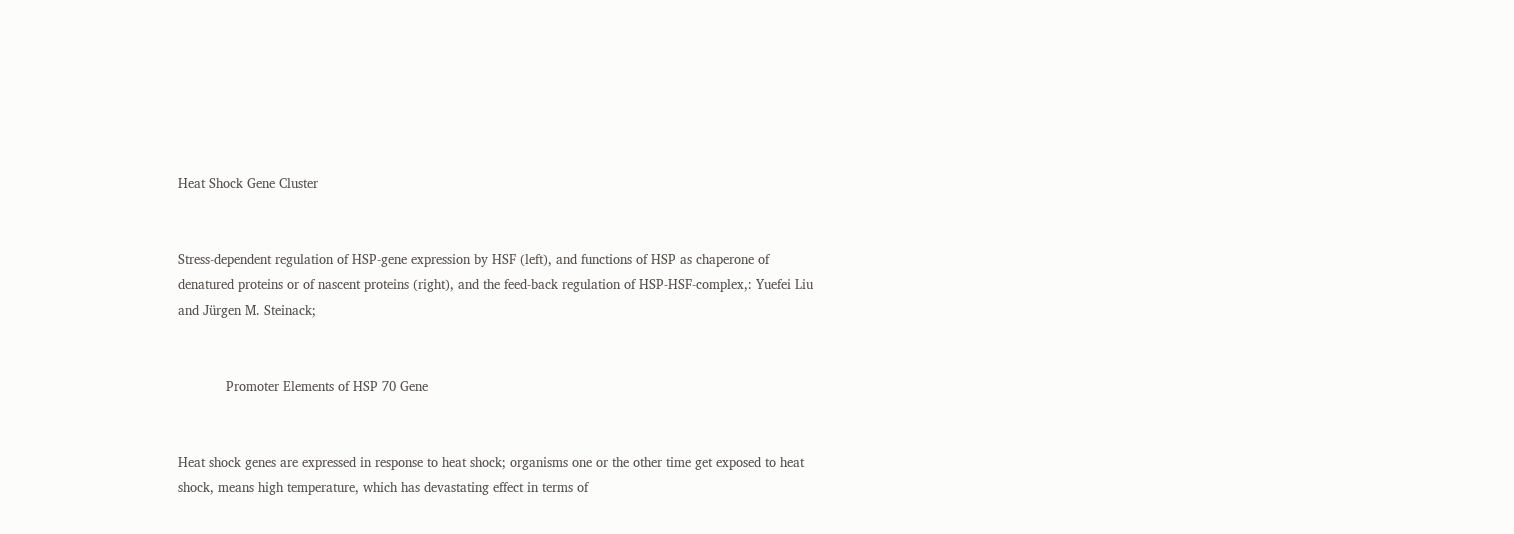Heat Shock Gene Cluster


Stress-dependent regulation of HSP-gene expression by HSF (left), and functions of HSP as chaperone of denatured proteins or of nascent proteins (right), and the feed-back regulation of HSP-HSF-complex,: Yuefei Liu and Jürgen M. Steinack;


            Promoter Elements of HSP 70 Gene


Heat shock genes are expressed in response to heat shock; organisms one or the other time get exposed to heat shock, means high temperature, which has devastating effect in terms of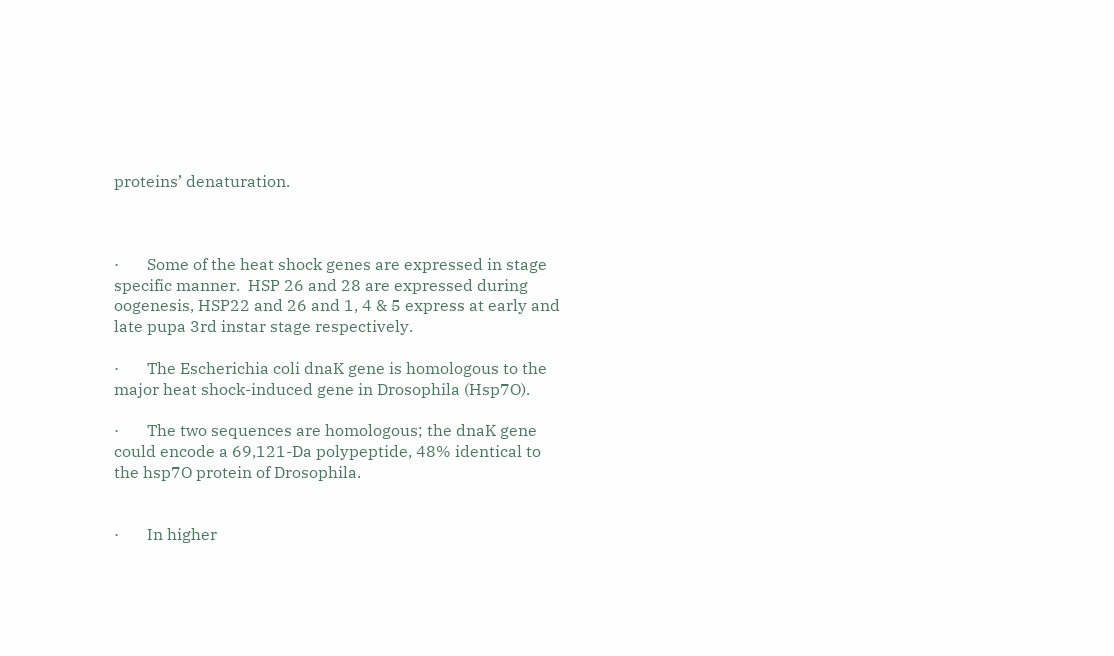proteins’ denaturation.



·       Some of the heat shock genes are expressed in stage specific manner.  HSP 26 and 28 are expressed during oogenesis, HSP22 and 26 and 1, 4 & 5 express at early and late pupa 3rd instar stage respectively.

·       The Escherichia coli dnaK gene is homologous to the major heat shock-induced gene in Drosophila (Hsp7O).

·       The two sequences are homologous; the dnaK gene could encode a 69,121-Da polypeptide, 48% identical to the hsp7O protein of Drosophila.


·       In higher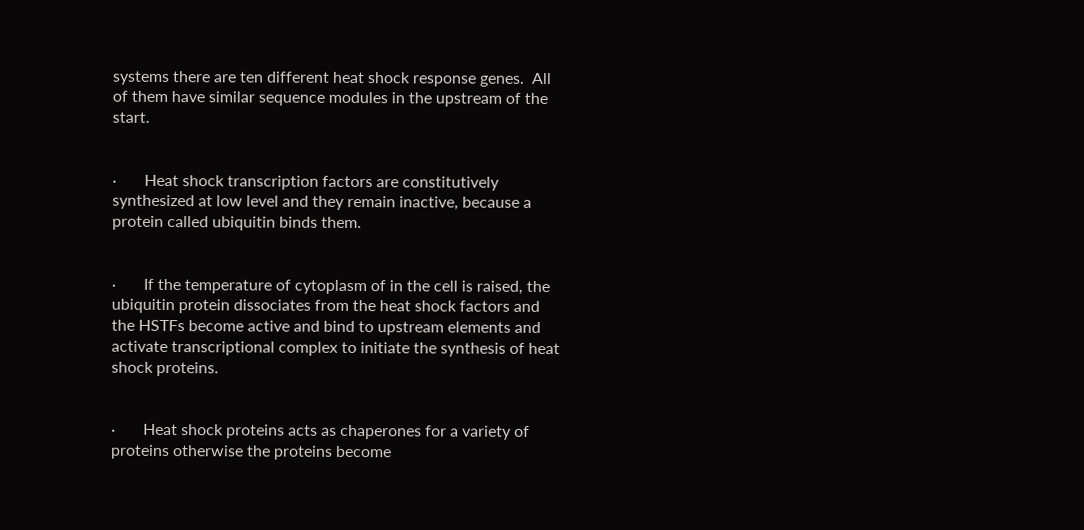systems there are ten different heat shock response genes.  All of them have similar sequence modules in the upstream of the start.


·       Heat shock transcription factors are constitutively synthesized at low level and they remain inactive, because a protein called ubiquitin binds them.


·       If the temperature of cytoplasm of in the cell is raised, the ubiquitin protein dissociates from the heat shock factors and the HSTFs become active and bind to upstream elements and activate transcriptional complex to initiate the synthesis of heat shock proteins.


·       Heat shock proteins acts as chaperones for a variety of proteins otherwise the proteins become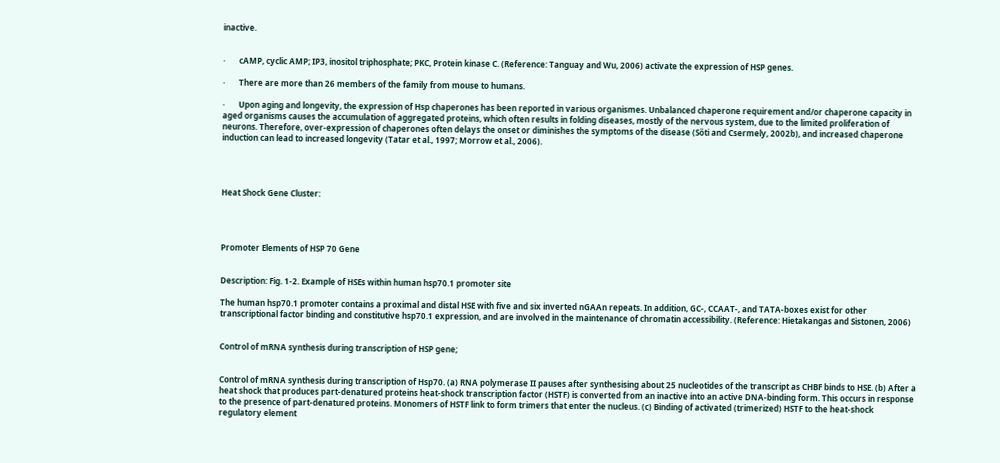inactive.


·       cAMP, cyclic AMP; IP3, inositol triphosphate; PKC, Protein kinase C. (Reference: Tanguay and Wu, 2006) activate the expression of HSP genes.

·       There are more than 26 members of the family from mouse to humans.

·       Upon aging and longevity, the expression of Hsp chaperones has been reported in various organismes. Unbalanced chaperone requirement and/or chaperone capacity in aged organisms causes the accumulation of aggregated proteins, which often results in folding diseases, mostly of the nervous system, due to the limited proliferation of neurons. Therefore, over-expression of chaperones often delays the onset or diminishes the symptoms of the disease (Sőti and Csermely, 2002b), and increased chaperone induction can lead to increased longevity (Tatar et al., 1997; Morrow et al., 2006).




Heat Shock Gene Cluster:




Promoter Elements of HSP 70 Gene


Description: Fig. 1-2. Example of HSEs within human hsp70.1 promoter site

The human hsp70.1 promoter contains a proximal and distal HSE with five and six inverted nGAAn repeats. In addition, GC-, CCAAT-, and TATA-boxes exist for other transcriptional factor binding and constitutive hsp70.1 expression, and are involved in the maintenance of chromatin accessibility. (Reference: Hietakangas and Sistonen, 2006)


Control of mRNA synthesis during transcription of HSP gene;


Control of mRNA synthesis during transcription of Hsp70. (a) RNA polymerase II pauses after synthesising about 25 nucleotides of the transcript as CHBF binds to HSE. (b) After a heat shock that produces part-denatured proteins heat-shock transcription factor (HSTF) is converted from an inactive into an active DNA-binding form. This occurs in response to the presence of part-denatured proteins. Monomers of HSTF link to form trimers that enter the nucleus. (c) Binding of activated (trimerized) HSTF to the heat-shock regulatory element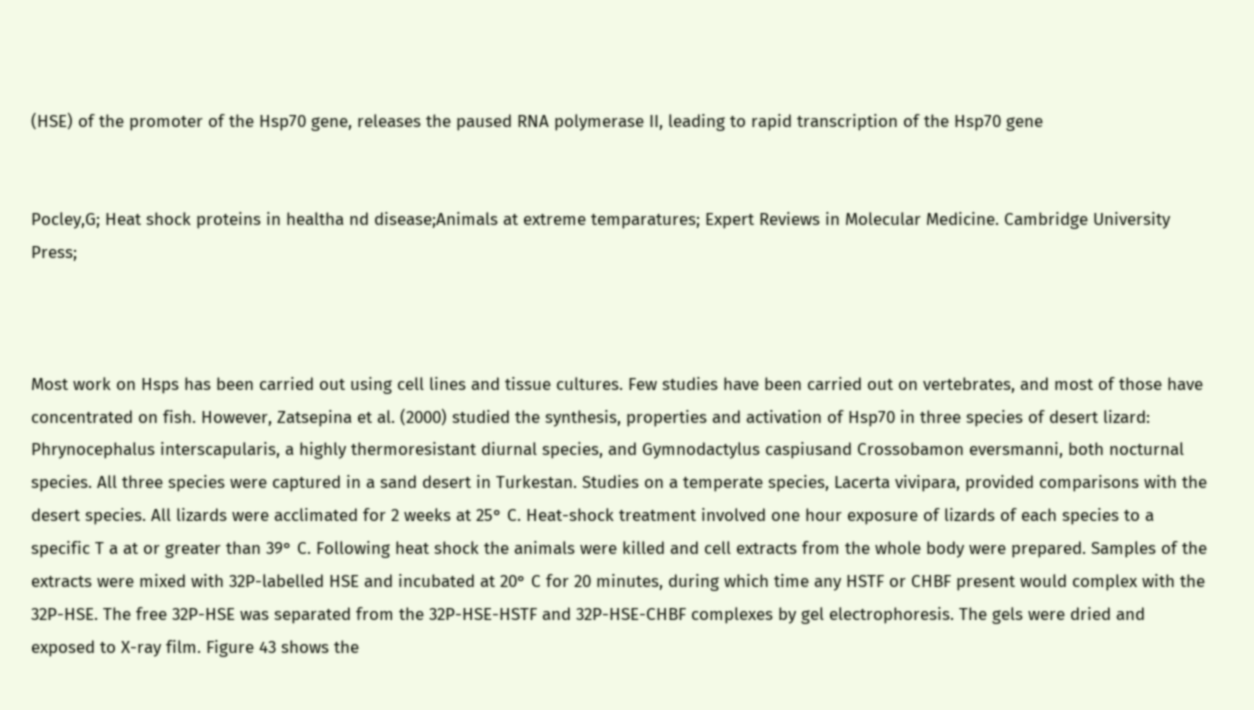(HSE) of the promoter of the Hsp70 gene, releases the paused RNA polymerase II, leading to rapid transcription of the Hsp70 gene


Pocley,G; Heat shock proteins in healtha nd disease;Animals at extreme temparatures; Expert Reviews in Molecular Medicine. Cambridge University Press;



Most work on Hsps has been carried out using cell lines and tissue cultures. Few studies have been carried out on vertebrates, and most of those have concentrated on fish. However, Zatsepina et al. (2000) studied the synthesis, properties and activation of Hsp70 in three species of desert lizard: Phrynocephalus interscapularis, a highly thermoresistant diurnal species, and Gymnodactylus caspiusand Crossobamon eversmanni, both nocturnal species. All three species were captured in a sand desert in Turkestan. Studies on a temperate species, Lacerta vivipara, provided comparisons with the desert species. All lizards were acclimated for 2 weeks at 25° C. Heat-shock treatment involved one hour exposure of lizards of each species to a specific T a at or greater than 39° C. Following heat shock the animals were killed and cell extracts from the whole body were prepared. Samples of the extracts were mixed with 32P-labelled HSE and incubated at 20° C for 20 minutes, during which time any HSTF or CHBF present would complex with the 32P-HSE. The free 32P-HSE was separated from the 32P-HSE-HSTF and 32P-HSE-CHBF complexes by gel electrophoresis. The gels were dried and exposed to X-ray film. Figure 43 shows the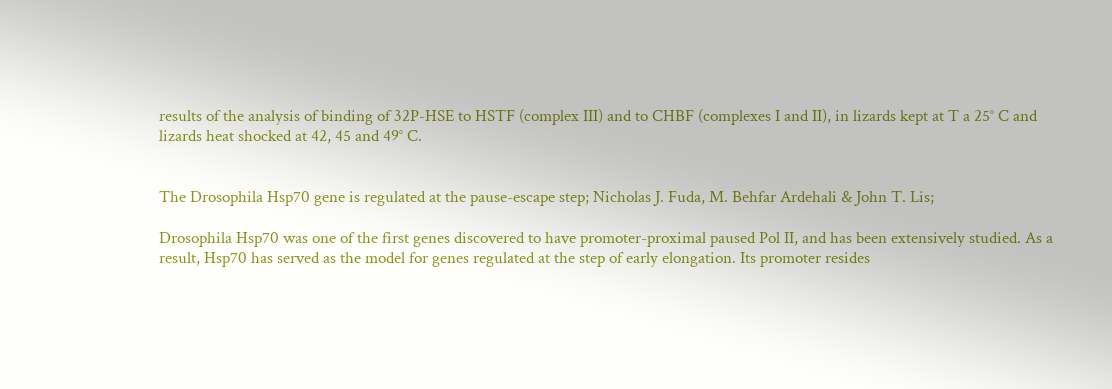results of the analysis of binding of 32P-HSE to HSTF (complex III) and to CHBF (complexes I and II), in lizards kept at T a 25° C and lizards heat shocked at 42, 45 and 49° C.


The Drosophila Hsp70 gene is regulated at the pause-escape step; Nicholas J. Fuda, M. Behfar Ardehali & John T. Lis;

Drosophila Hsp70 was one of the first genes discovered to have promoter-proximal paused Pol II, and has been extensively studied. As a result, Hsp70 has served as the model for genes regulated at the step of early elongation. Its promoter resides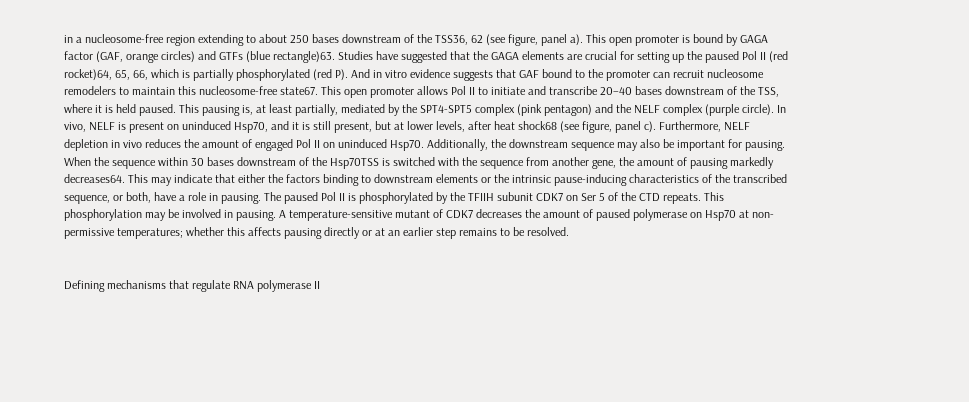in a nucleosome-free region extending to about 250 bases downstream of the TSS36, 62 (see figure, panel a). This open promoter is bound by GAGA factor (GAF, orange circles) and GTFs (blue rectangle)63. Studies have suggested that the GAGA elements are crucial for setting up the paused Pol II (red rocket)64, 65, 66, which is partially phosphorylated (red P). And in vitro evidence suggests that GAF bound to the promoter can recruit nucleosome remodelers to maintain this nucleosome-free state67. This open promoter allows Pol II to initiate and transcribe 20–40 bases downstream of the TSS, where it is held paused. This pausing is, at least partially, mediated by the SPT4-SPT5 complex (pink pentagon) and the NELF complex (purple circle). In vivo, NELF is present on uninduced Hsp70, and it is still present, but at lower levels, after heat shock68 (see figure, panel c). Furthermore, NELF depletion in vivo reduces the amount of engaged Pol II on uninduced Hsp70. Additionally, the downstream sequence may also be important for pausing. When the sequence within 30 bases downstream of the Hsp70TSS is switched with the sequence from another gene, the amount of pausing markedly decreases64. This may indicate that either the factors binding to downstream elements or the intrinsic pause-inducing characteristics of the transcribed sequence, or both, have a role in pausing. The paused Pol II is phosphorylated by the TFIIH subunit CDK7 on Ser 5 of the CTD repeats. This phosphorylation may be involved in pausing. A temperature-sensitive mutant of CDK7 decreases the amount of paused polymerase on Hsp70 at non-permissive temperatures; whether this affects pausing directly or at an earlier step remains to be resolved.


Defining mechanisms that regulate RNA polymerase II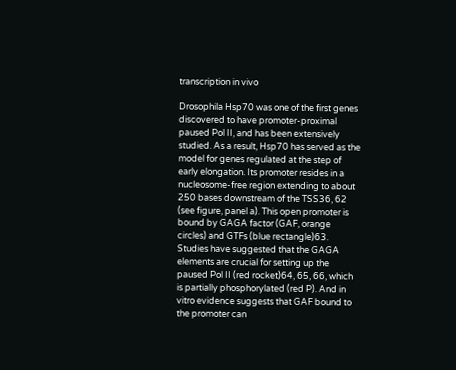transcription in vivo

Drosophila Hsp70 was one of the first genes discovered to have promoter-proximal paused Pol II, and has been extensively studied. As a result, Hsp70 has served as the model for genes regulated at the step of early elongation. Its promoter resides in a nucleosome-free region extending to about 250 bases downstream of the TSS36, 62 (see figure, panel a). This open promoter is bound by GAGA factor (GAF, orange circles) and GTFs (blue rectangle)63. Studies have suggested that the GAGA elements are crucial for setting up the paused Pol II (red rocket)64, 65, 66, which is partially phosphorylated (red P). And in vitro evidence suggests that GAF bound to the promoter can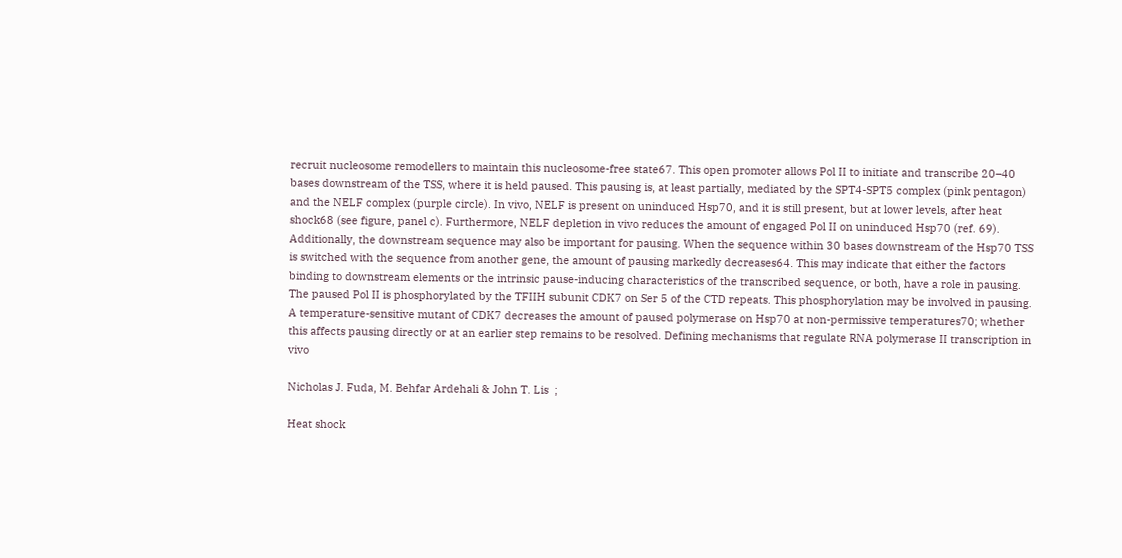recruit nucleosome remodellers to maintain this nucleosome-free state67. This open promoter allows Pol II to initiate and transcribe 20–40 bases downstream of the TSS, where it is held paused. This pausing is, at least partially, mediated by the SPT4-SPT5 complex (pink pentagon) and the NELF complex (purple circle). In vivo, NELF is present on uninduced Hsp70, and it is still present, but at lower levels, after heat shock68 (see figure, panel c). Furthermore, NELF depletion in vivo reduces the amount of engaged Pol II on uninduced Hsp70 (ref. 69). Additionally, the downstream sequence may also be important for pausing. When the sequence within 30 bases downstream of the Hsp70 TSS is switched with the sequence from another gene, the amount of pausing markedly decreases64. This may indicate that either the factors binding to downstream elements or the intrinsic pause-inducing characteristics of the transcribed sequence, or both, have a role in pausing. The paused Pol II is phosphorylated by the TFIIH subunit CDK7 on Ser 5 of the CTD repeats. This phosphorylation may be involved in pausing. A temperature-sensitive mutant of CDK7 decreases the amount of paused polymerase on Hsp70 at non-permissive temperatures70; whether this affects pausing directly or at an earlier step remains to be resolved. Defining mechanisms that regulate RNA polymerase II transcription in vivo

Nicholas J. Fuda, M. Behfar Ardehali & John T. Lis  ;

Heat shock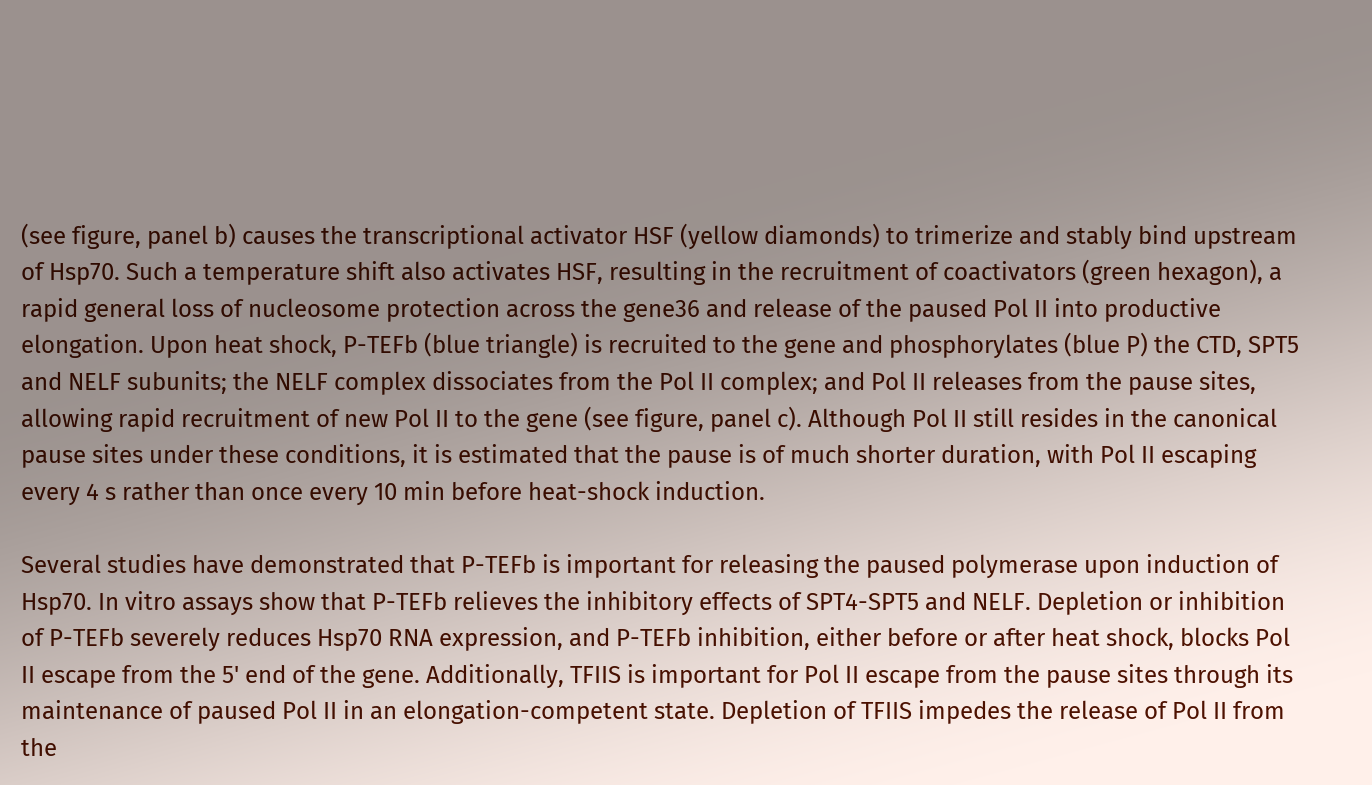(see figure, panel b) causes the transcriptional activator HSF (yellow diamonds) to trimerize and stably bind upstream of Hsp70. Such a temperature shift also activates HSF, resulting in the recruitment of coactivators (green hexagon), a rapid general loss of nucleosome protection across the gene36 and release of the paused Pol II into productive elongation. Upon heat shock, P-TEFb (blue triangle) is recruited to the gene and phosphorylates (blue P) the CTD, SPT5 and NELF subunits; the NELF complex dissociates from the Pol II complex; and Pol II releases from the pause sites, allowing rapid recruitment of new Pol II to the gene (see figure, panel c). Although Pol II still resides in the canonical pause sites under these conditions, it is estimated that the pause is of much shorter duration, with Pol II escaping every 4 s rather than once every 10 min before heat-shock induction.

Several studies have demonstrated that P-TEFb is important for releasing the paused polymerase upon induction of Hsp70. In vitro assays show that P-TEFb relieves the inhibitory effects of SPT4-SPT5 and NELF. Depletion or inhibition of P-TEFb severely reduces Hsp70 RNA expression, and P-TEFb inhibition, either before or after heat shock, blocks Pol II escape from the 5' end of the gene. Additionally, TFIIS is important for Pol II escape from the pause sites through its maintenance of paused Pol II in an elongation-competent state. Depletion of TFIIS impedes the release of Pol II from the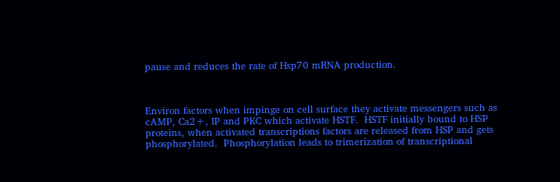pause and reduces the rate of Hsp70 mRNA production.



Environ factors when impinge on cell surface they activate messengers such as cAMP, Ca2+, IP and PKC which activate HSTF.  HSTF initially bound to HSP proteins, when activated transcriptions factors are released from HSP and gets phosphorylated.  Phosphorylation leads to trimerization of transcriptional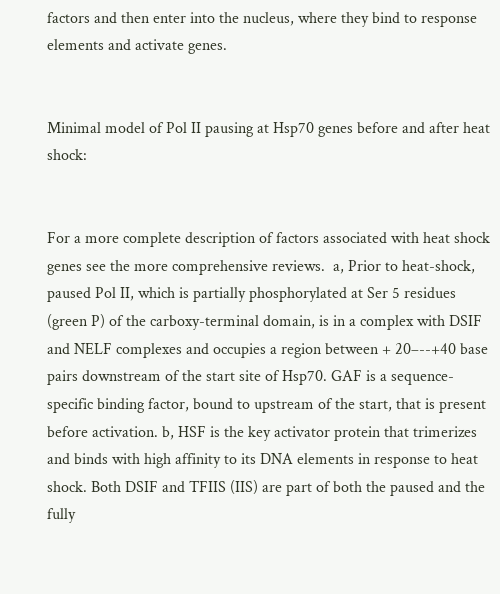factors and then enter into the nucleus, where they bind to response elements and activate genes.


Minimal model of Pol II pausing at Hsp70 genes before and after heat shock:


For a more complete description of factors associated with heat shock genes see the more comprehensive reviews.  a, Prior to heat-shock, paused Pol II, which is partially phosphorylated at Ser 5 residues (green P) of the carboxy-terminal domain, is in a complex with DSIF and NELF complexes and occupies a region between + 20–--+40 base pairs downstream of the start site of Hsp70. GAF is a sequence-specific binding factor, bound to upstream of the start, that is present before activation. b, HSF is the key activator protein that trimerizes and binds with high affinity to its DNA elements in response to heat shock. Both DSIF and TFIIS (IIS) are part of both the paused and the fully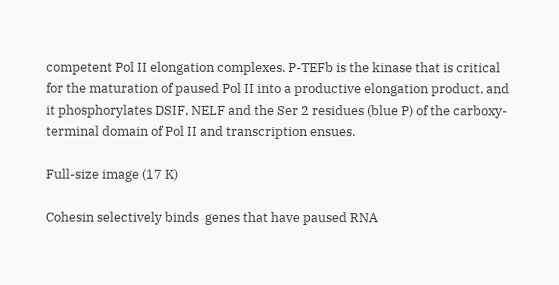competent Pol II elongation complexes. P-TEFb is the kinase that is critical for the maturation of paused Pol II into a productive elongation product, and it phosphorylates DSIF, NELF and the Ser 2 residues (blue P) of the carboxy-terminal domain of Pol II and transcription ensues.

Full-size image (17 K)

Cohesin selectively binds  genes that have paused RNA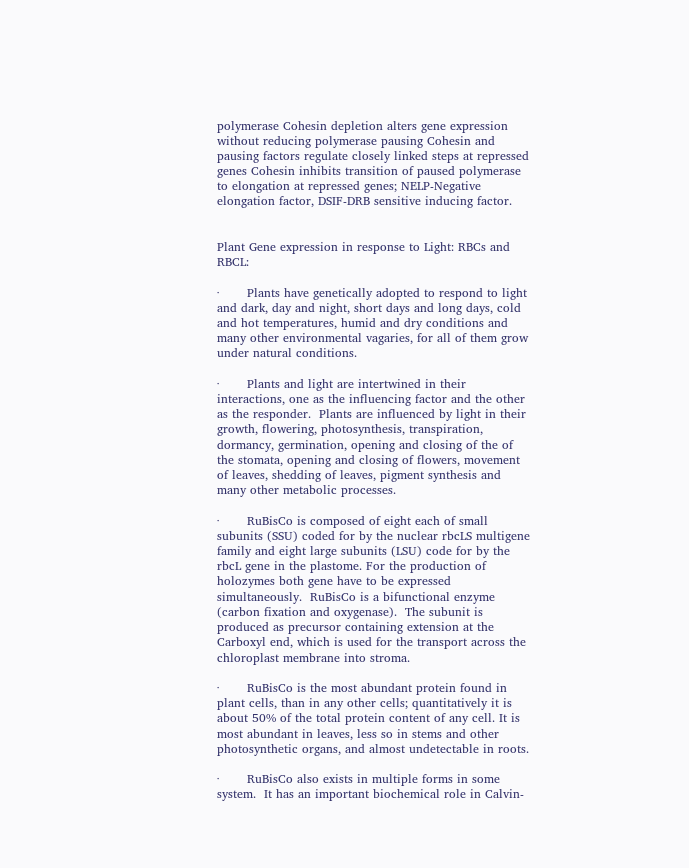polymerase Cohesin depletion alters gene expression without reducing polymerase pausing Cohesin and pausing factors regulate closely linked steps at repressed genes Cohesin inhibits transition of paused polymerase to elongation at repressed genes; NELP-Negative elongation factor, DSIF-DRB sensitive inducing factor.


Plant Gene expression in response to Light: RBCs and RBCL:

·       Plants have genetically adopted to respond to light and dark, day and night, short days and long days, cold and hot temperatures, humid and dry conditions and many other environmental vagaries, for all of them grow under natural conditions.

·       Plants and light are intertwined in their interactions, one as the influencing factor and the other as the responder.  Plants are influenced by light in their growth, flowering, photosynthesis, transpiration, dormancy, germination, opening and closing of the of the stomata, opening and closing of flowers, movement of leaves, shedding of leaves, pigment synthesis and many other metabolic processes.

·       RuBisCo is composed of eight each of small subunits (SSU) coded for by the nuclear rbcLS multigene family and eight large subunits (LSU) code for by the rbcL gene in the plastome. For the production of holozymes both gene have to be expressed simultaneously.  RuBisCo is a bifunctional enzyme (carbon fixation and oxygenase).  The subunit is produced as precursor containing extension at the Carboxyl end, which is used for the transport across the chloroplast membrane into stroma.

·       RuBisCo is the most abundant protein found in plant cells, than in any other cells; quantitatively it is about 50% of the total protein content of any cell. It is most abundant in leaves, less so in stems and other photosynthetic organs, and almost undetectable in roots.

·       RuBisCo also exists in multiple forms in some system.  It has an important biochemical role in Calvin-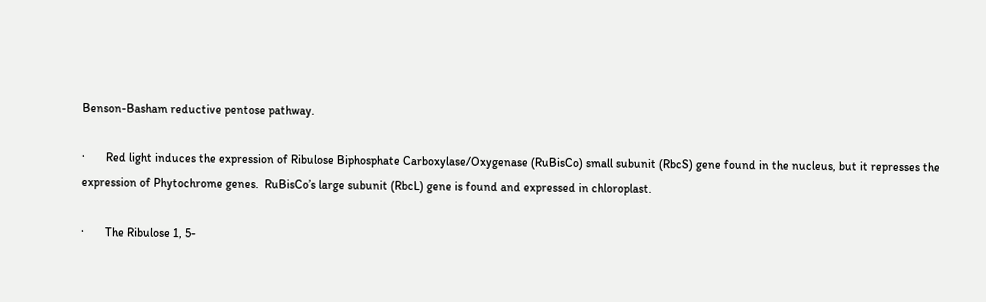Benson-Basham reductive pentose pathway.

·       Red light induces the expression of Ribulose Biphosphate Carboxylase/Oxygenase (RuBisCo) small subunit (RbcS) gene found in the nucleus, but it represses the expression of Phytochrome genes.  RuBisCo’s large subunit (RbcL) gene is found and expressed in chloroplast.

·       The Ribulose 1, 5-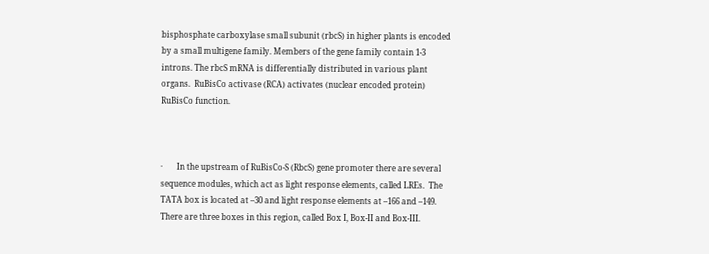bisphosphate carboxylase small subunit (rbcS) in higher plants is encoded by a small multigene family. Members of the gene family contain 1-3 introns. The rbcS mRNA is differentially distributed in various plant organs.  RuBisCo activase (RCA) activates (nuclear encoded protein) RuBisCo function.



·       In the upstream of RuBisCo-S (RbcS) gene promoter there are several sequence modules, which act as light response elements, called LREs.  The TATA box is located at –30 and light response elements at –166 and –149.  There are three boxes in this region, called Box I, Box-II and Box-III.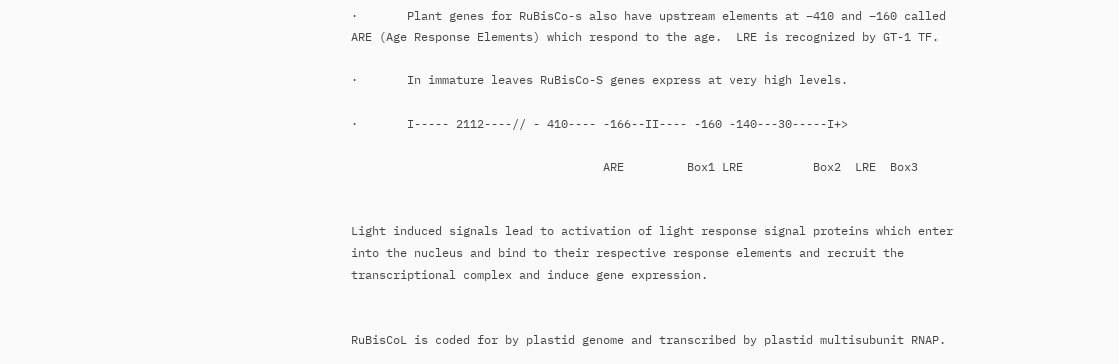·       Plant genes for RuBisCo-s also have upstream elements at –410 and –160 called ARE (Age Response Elements) which respond to the age.  LRE is recognized by GT-1 TF.

·       In immature leaves RuBisCo-S genes express at very high levels.

·       I----- 2112----// - 410---- -166--II---- -160 -140---30-----I+>

                                    ARE         Box1 LRE          Box2  LRE  Box3


Light induced signals lead to activation of light response signal proteins which enter into the nucleus and bind to their respective response elements and recruit the transcriptional complex and induce gene expression.


RuBisCoL is coded for by plastid genome and transcribed by plastid multisubunit RNAP.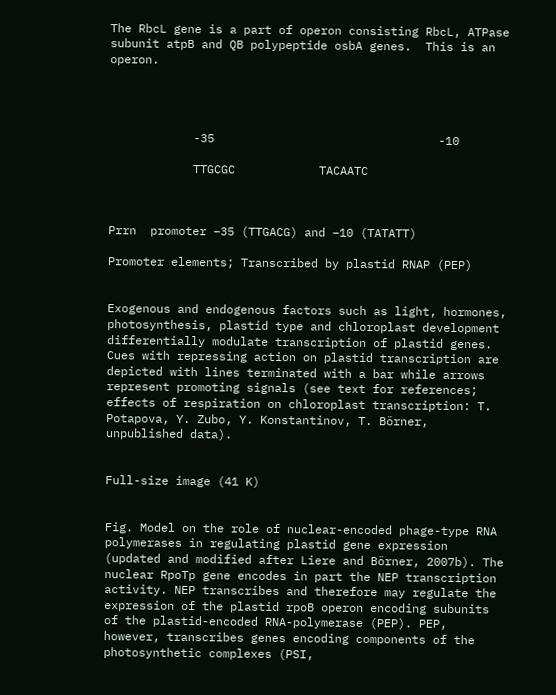The RbcL gene is a part of operon consisting RbcL, ATPase subunit atpB and QB polypeptide osbA genes.  This is an operon.




            -35                                -10

            TTGCGC            TACAATC



Prrn  promoter −35 (TTGACG) and −10 (TATATT)

Promoter elements; Transcribed by plastid RNAP (PEP)


Exogenous and endogenous factors such as light, hormones, photosynthesis, plastid type and chloroplast development differentially modulate transcription of plastid genes. Cues with repressing action on plastid transcription are depicted with lines terminated with a bar while arrows represent promoting signals (see text for references; effects of respiration on chloroplast transcription: T. Potapova, Y. Zubo, Y. Konstantinov, T. Börner, unpublished data).


Full-size image (41 K)


Fig. Model on the role of nuclear-encoded phage-type RNA polymerases in regulating plastid gene expression (updated and modified after Liere and Börner, 2007b). The nuclear RpoTp gene encodes in part the NEP transcription activity. NEP transcribes and therefore may regulate the expression of the plastid rpoB operon encoding subunits of the plastid-encoded RNA-polymerase (PEP). PEP, however, transcribes genes encoding components of the photosynthetic complexes (PSI,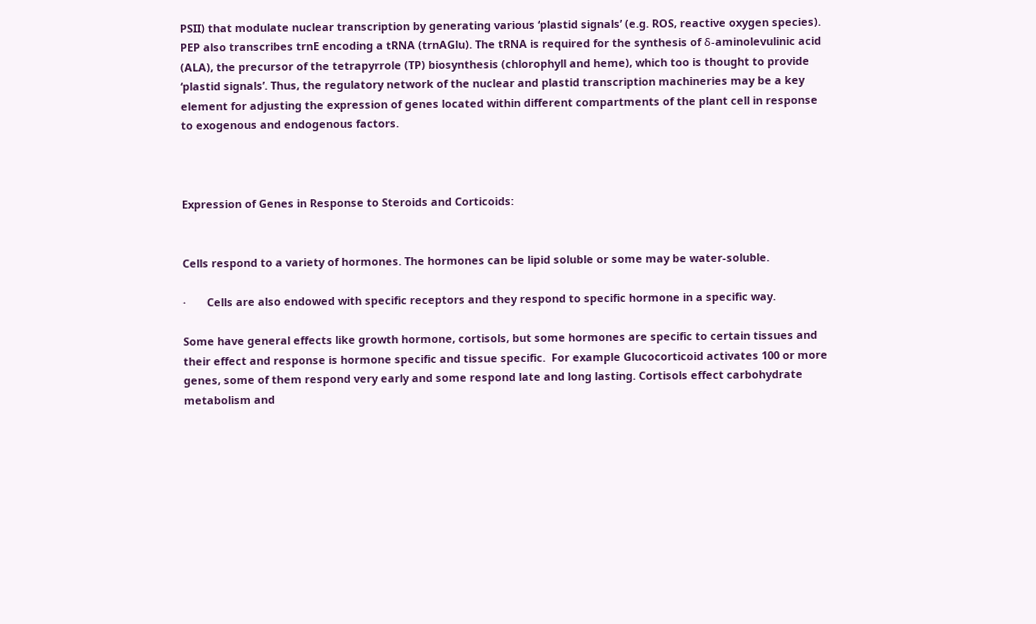PSII) that modulate nuclear transcription by generating various ‘plastid signals’ (e.g. ROS, reactive oxygen species). PEP also transcribes trnE encoding a tRNA (trnAGlu). The tRNA is required for the synthesis of δ-aminolevulinic acid (ALA), the precursor of the tetrapyrrole (TP) biosynthesis (chlorophyll and heme), which too is thought to provide ‘plastid signals’. Thus, the regulatory network of the nuclear and plastid transcription machineries may be a key element for adjusting the expression of genes located within different compartments of the plant cell in response to exogenous and endogenous factors.



Expression of Genes in Response to Steroids and Corticoids:


Cells respond to a variety of hormones. The hormones can be lipid soluble or some may be water-soluble.

·       Cells are also endowed with specific receptors and they respond to specific hormone in a specific way.

Some have general effects like growth hormone, cortisols, but some hormones are specific to certain tissues and their effect and response is hormone specific and tissue specific.  For example Glucocorticoid activates 100 or more genes, some of them respond very early and some respond late and long lasting. Cortisols effect carbohydrate metabolism and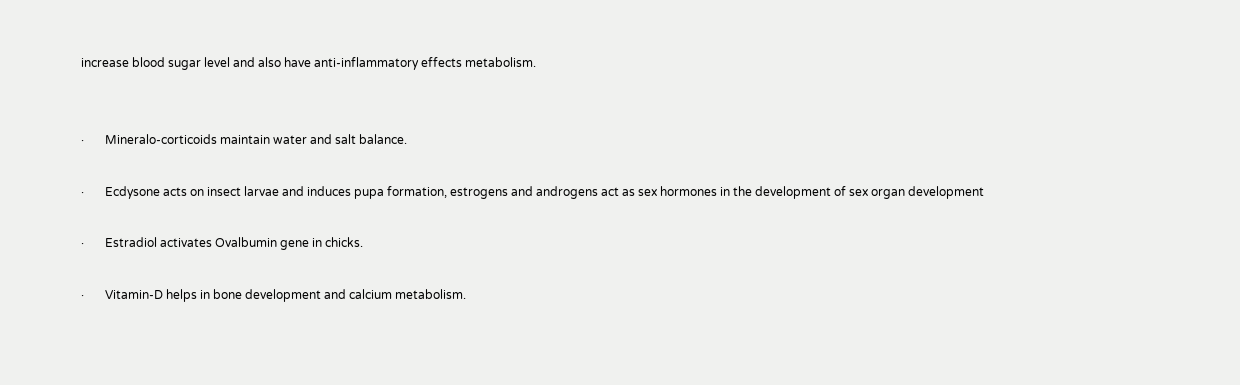increase blood sugar level and also have anti-inflammatory effects metabolism.


·       Mineralo-corticoids maintain water and salt balance.

·       Ecdysone acts on insect larvae and induces pupa formation, estrogens and androgens act as sex hormones in the development of sex organ development

·       Estradiol activates Ovalbumin gene in chicks.

·       Vitamin-D helps in bone development and calcium metabolism.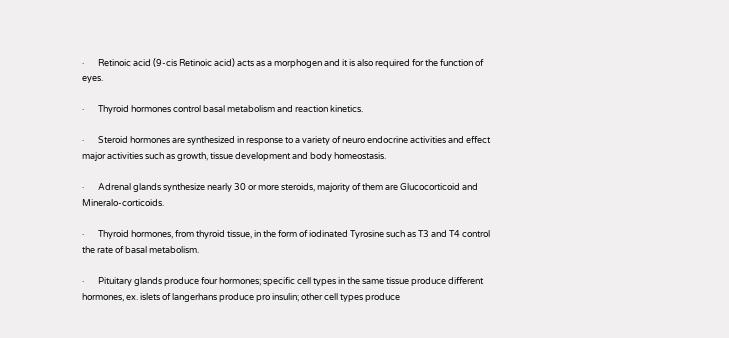·       Retinoic acid (9-cis Retinoic acid) acts as a morphogen and it is also required for the function of eyes.

·       Thyroid hormones control basal metabolism and reaction kinetics.

·       Steroid hormones are synthesized in response to a variety of neuro endocrine activities and effect major activities such as growth, tissue development and body homeostasis.

·       Adrenal glands synthesize nearly 30 or more steroids, majority of them are Glucocorticoid and Mineralo-corticoids.

·       Thyroid hormones, from thyroid tissue, in the form of iodinated Tyrosine such as T3 and T4 control the rate of basal metabolism.

·       Pituitary glands produce four hormones; specific cell types in the same tissue produce different hormones, ex. islets of langerhans produce pro insulin; other cell types produce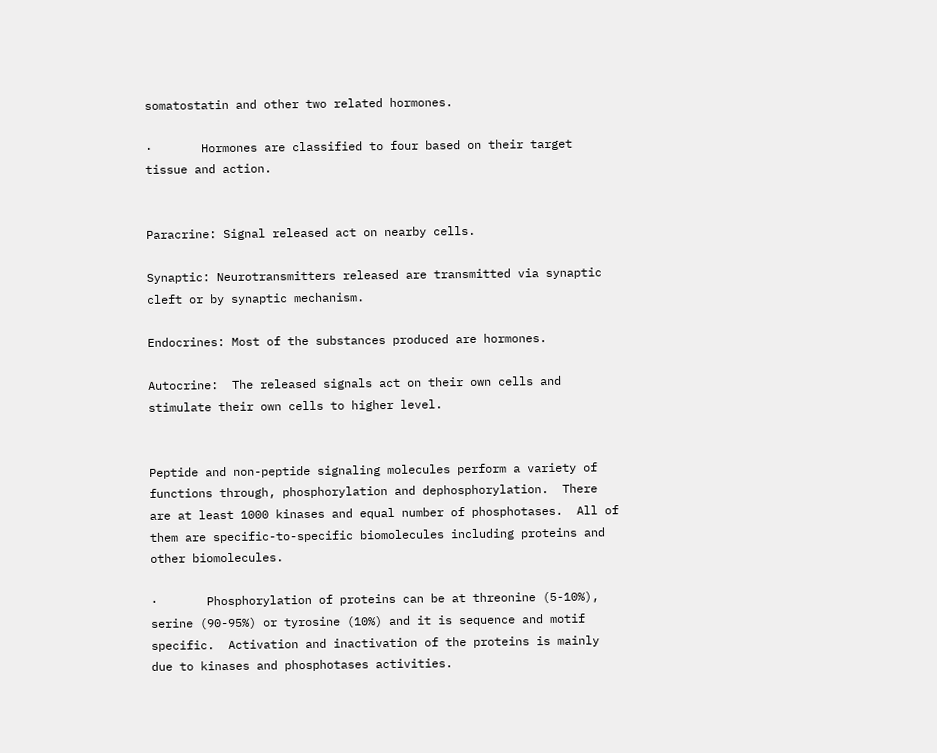somatostatin and other two related hormones.

·       Hormones are classified to four based on their target tissue and action.


Paracrine: Signal released act on nearby cells.

Synaptic: Neurotransmitters released are transmitted via synaptic cleft or by synaptic mechanism.

Endocrines: Most of the substances produced are hormones.

Autocrine:  The released signals act on their own cells and stimulate their own cells to higher level.


Peptide and non-peptide signaling molecules perform a variety of functions through, phosphorylation and dephosphorylation.  There are at least 1000 kinases and equal number of phosphotases.  All of them are specific-to-specific biomolecules including proteins and other biomolecules.

·       Phosphorylation of proteins can be at threonine (5-10%), serine (90-95%) or tyrosine (10%) and it is sequence and motif specific.  Activation and inactivation of the proteins is mainly due to kinases and phosphotases activities.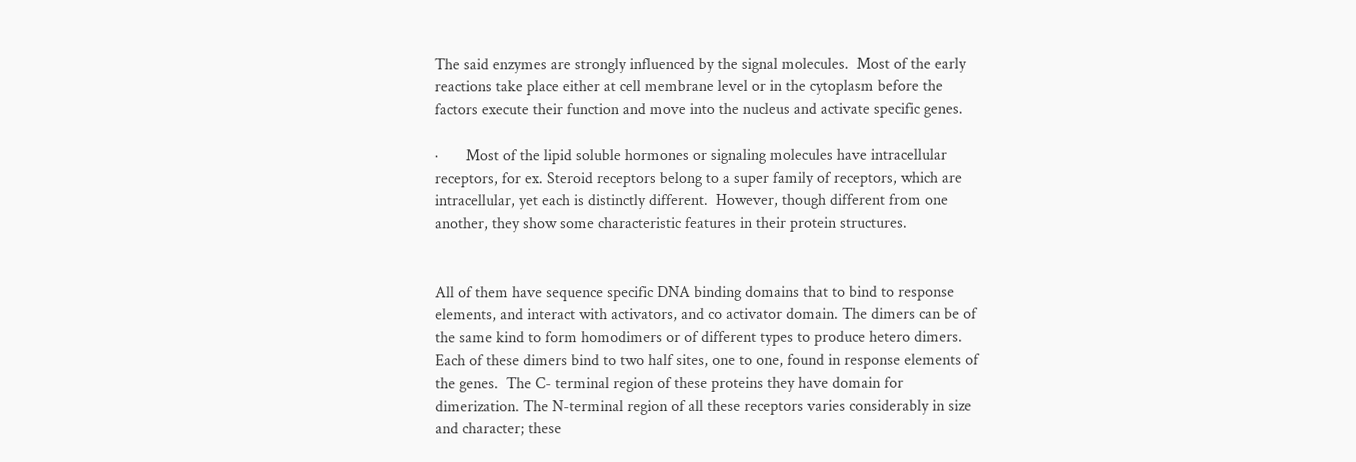The said enzymes are strongly influenced by the signal molecules.  Most of the early reactions take place either at cell membrane level or in the cytoplasm before the factors execute their function and move into the nucleus and activate specific genes.

·       Most of the lipid soluble hormones or signaling molecules have intracellular receptors, for ex. Steroid receptors belong to a super family of receptors, which are intracellular, yet each is distinctly different.  However, though different from one another, they show some characteristic features in their protein structures.


All of them have sequence specific DNA binding domains that to bind to response elements, and interact with activators, and co activator domain. The dimers can be of the same kind to form homodimers or of different types to produce hetero dimers.  Each of these dimers bind to two half sites, one to one, found in response elements of the genes.  The C- terminal region of these proteins they have domain for dimerization. The N-terminal region of all these receptors varies considerably in size and character; these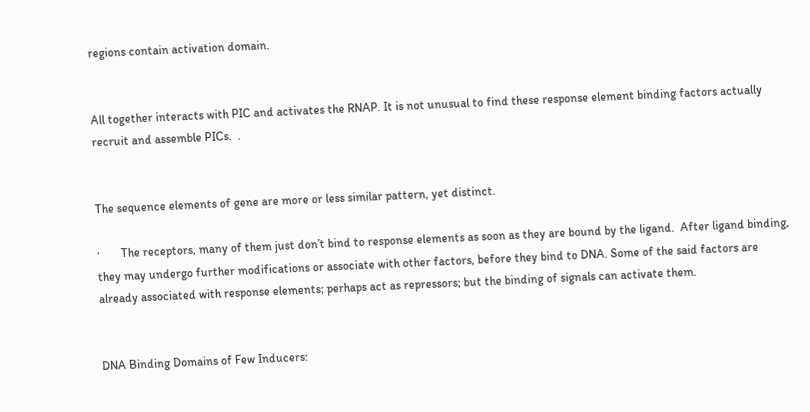regions contain activation domain.


All together interacts with PIC and activates the RNAP. It is not unusual to find these response element binding factors actually recruit and assemble PICs.  .


The sequence elements of gene are more or less similar pattern, yet distinct.

·       The receptors, many of them just don’t bind to response elements as soon as they are bound by the ligand.  After ligand binding, they may undergo further modifications or associate with other factors, before they bind to DNA. Some of the said factors are already associated with response elements; perhaps act as repressors; but the binding of signals can activate them.


DNA Binding Domains of Few Inducers: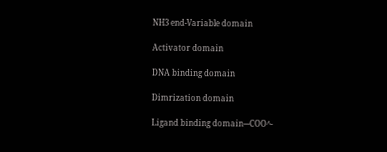NH3 end-Variable domain

Activator domain

DNA binding domain

Dimrization domain

Ligand binding domain---COO^-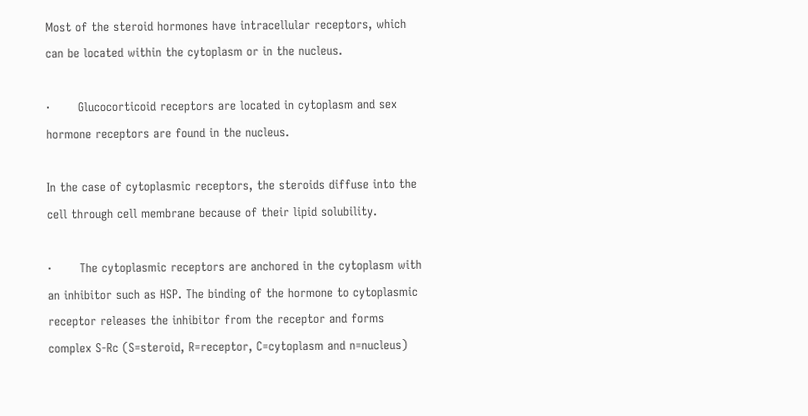Most of the steroid hormones have intracellular receptors, which can be located within the cytoplasm or in the nucleus.

·       Glucocorticoid receptors are located in cytoplasm and sex hormone receptors are found in the nucleus.

In the case of cytoplasmic receptors, the steroids diffuse into the cell through cell membrane because of their lipid solubility.

·       The cytoplasmic receptors are anchored in the cytoplasm with an inhibitor such as HSP. The binding of the hormone to cytoplasmic receptor releases the inhibitor from the receptor and forms complex S-Rc (S=steroid, R=receptor, C=cytoplasm and n=nucleus)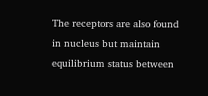The receptors are also found in nucleus but maintain equilibrium status between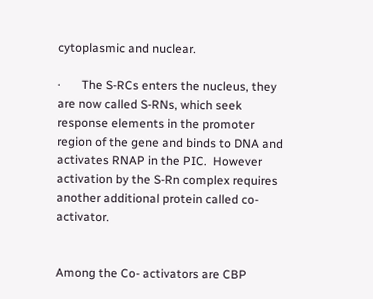cytoplasmic and nuclear.

·       The S-RCs enters the nucleus, they are now called S-RNs, which seek response elements in the promoter region of the gene and binds to DNA and activates RNAP in the PIC.  However activation by the S-Rn complex requires another additional protein called co-activator.


Among the Co- activators are CBP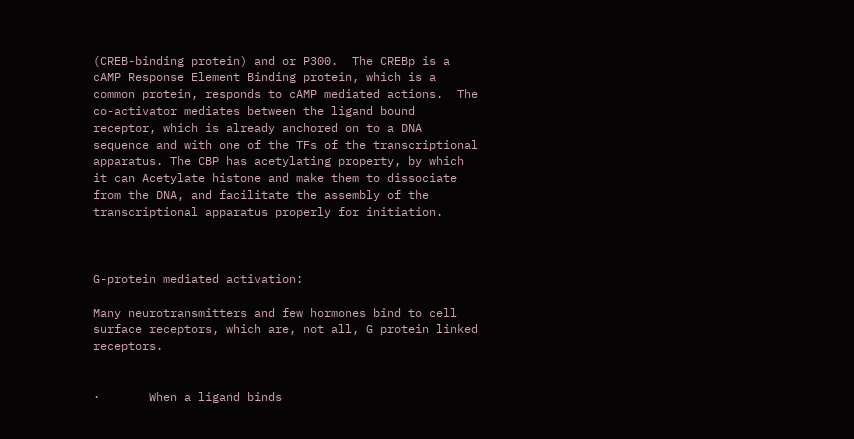(CREB-binding protein) and or P300.  The CREBp is a cAMP Response Element Binding protein, which is a common protein, responds to cAMP mediated actions.  The co-activator mediates between the ligand bound receptor, which is already anchored on to a DNA sequence and with one of the TFs of the transcriptional apparatus. The CBP has acetylating property, by which it can Acetylate histone and make them to dissociate from the DNA, and facilitate the assembly of the transcriptional apparatus properly for initiation.



G-protein mediated activation:

Many neurotransmitters and few hormones bind to cell surface receptors, which are, not all, G protein linked receptors.


·       When a ligand binds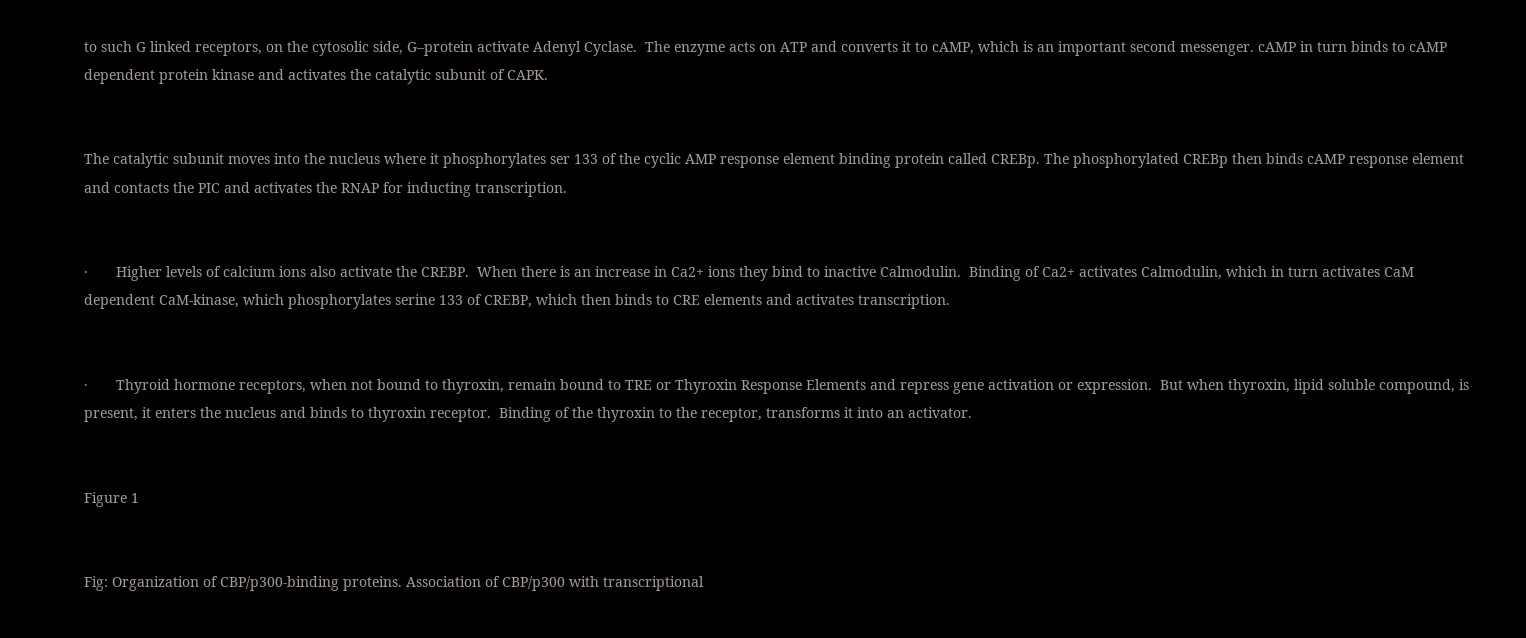to such G linked receptors, on the cytosolic side, G–protein activate Adenyl Cyclase.  The enzyme acts on ATP and converts it to cAMP, which is an important second messenger. cAMP in turn binds to cAMP dependent protein kinase and activates the catalytic subunit of CAPK.


The catalytic subunit moves into the nucleus where it phosphorylates ser 133 of the cyclic AMP response element binding protein called CREBp. The phosphorylated CREBp then binds cAMP response element and contacts the PIC and activates the RNAP for inducting transcription.


·       Higher levels of calcium ions also activate the CREBP.  When there is an increase in Ca2+ ions they bind to inactive Calmodulin.  Binding of Ca2+ activates Calmodulin, which in turn activates CaM dependent CaM-kinase, which phosphorylates serine 133 of CREBP, which then binds to CRE elements and activates transcription.


·       Thyroid hormone receptors, when not bound to thyroxin, remain bound to TRE or Thyroxin Response Elements and repress gene activation or expression.  But when thyroxin, lipid soluble compound, is present, it enters the nucleus and binds to thyroxin receptor.  Binding of the thyroxin to the receptor, transforms it into an activator.


Figure 1


Fig: Organization of CBP/p300-binding proteins. Association of CBP/p300 with transcriptional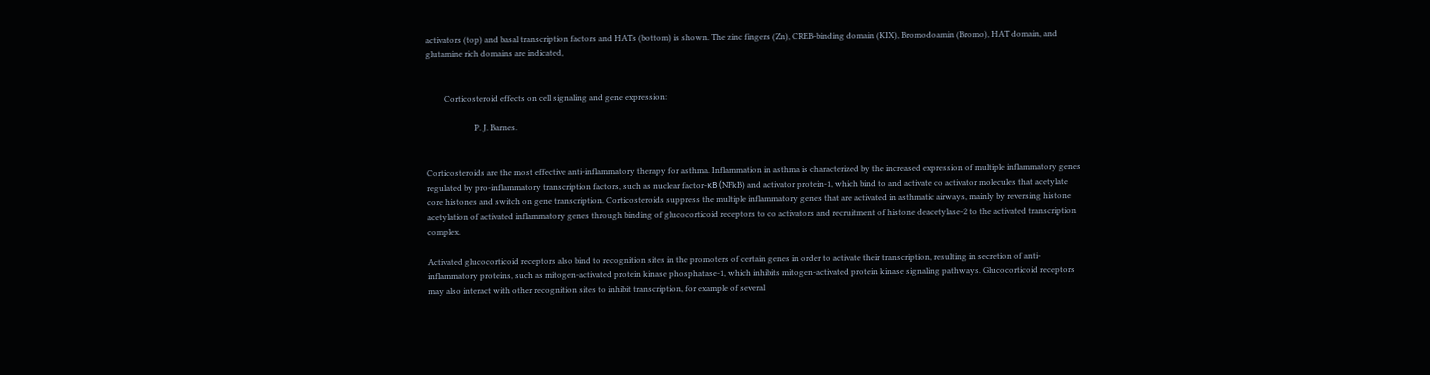activators (top) and basal transcription factors and HATs (bottom) is shown. The zinc fingers (Zn), CREB-binding domain (KIX), Bromodoamin (Bromo), HAT domain, and glutamine rich domains are indicated,


         Corticosteroid effects on cell signaling and gene expression:

                        P. J. Barnes.


Corticosteroids are the most effective anti-inflammatory therapy for asthma. Inflammation in asthma is characterized by the increased expression of multiple inflammatory genes regulated by pro-inflammatory transcription factors, such as nuclear factor-κB (NFkB) and activator protein-1, which bind to and activate co activator molecules that acetylate core histones and switch on gene transcription. Corticosteroids suppress the multiple inflammatory genes that are activated in asthmatic airways, mainly by reversing histone acetylation of activated inflammatory genes through binding of glucocorticoid receptors to co activators and recruitment of histone deacetylase-2 to the activated transcription complex.

Activated glucocorticoid receptors also bind to recognition sites in the promoters of certain genes in order to activate their transcription, resulting in secretion of anti-inflammatory proteins, such as mitogen-activated protein kinase phosphatase-1, which inhibits mitogen-activated protein kinase signaling pathways. Glucocorticoid receptors may also interact with other recognition sites to inhibit transcription, for example of several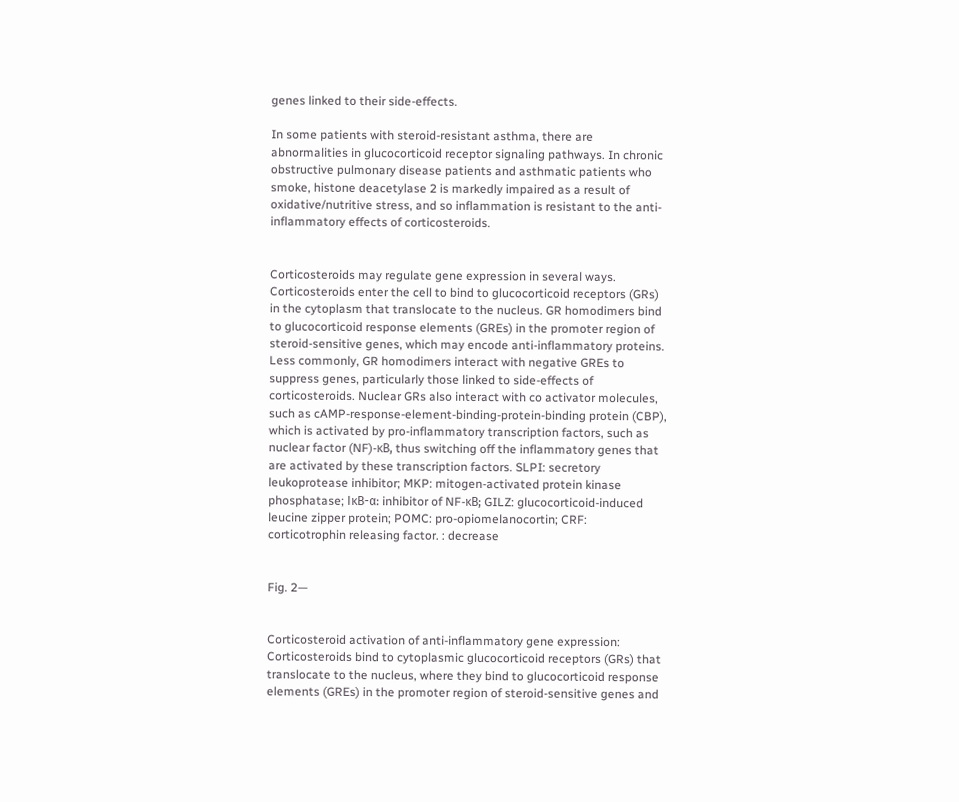genes linked to their side-effects.

In some patients with steroid-resistant asthma, there are abnormalities in glucocorticoid receptor signaling pathways. In chronic obstructive pulmonary disease patients and asthmatic patients who smoke, histone deacetylase 2 is markedly impaired as a result of oxidative/nutritive stress, and so inflammation is resistant to the anti-inflammatory effects of corticosteroids.


Corticosteroids may regulate gene expression in several ways. Corticosteroids enter the cell to bind to glucocorticoid receptors (GRs) in the cytoplasm that translocate to the nucleus. GR homodimers bind to glucocorticoid response elements (GREs) in the promoter region of steroid-sensitive genes, which may encode anti-inflammatory proteins. Less commonly, GR homodimers interact with negative GREs to suppress genes, particularly those linked to side-effects of corticosteroids. Nuclear GRs also interact with co activator molecules, such as cAMP-response-element-binding-protein-binding protein (CBP), which is activated by pro-inflammatory transcription factors, such as nuclear factor (NF)-κB, thus switching off the inflammatory genes that are activated by these transcription factors. SLPI: secretory leukoprotease inhibitor; MKP: mitogen-activated protein kinase phosphatase; IκB-α: inhibitor of NF-κB; GILZ: glucocorticoid-induced leucine zipper protein; POMC: pro-opiomelanocortin; CRF: corticotrophin releasing factor. : decrease


Fig. 2—


Corticosteroid activation of anti-inflammatory gene expression: Corticosteroids bind to cytoplasmic glucocorticoid receptors (GRs) that translocate to the nucleus, where they bind to glucocorticoid response elements (GREs) in the promoter region of steroid-sensitive genes and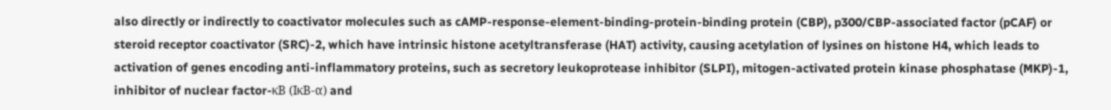also directly or indirectly to coactivator molecules such as cAMP-response-element-binding-protein-binding protein (CBP), p300/CBP-associated factor (pCAF) or steroid receptor coactivator (SRC)-2, which have intrinsic histone acetyltransferase (HAT) activity, causing acetylation of lysines on histone H4, which leads to activation of genes encoding anti-inflammatory proteins, such as secretory leukoprotease inhibitor (SLPI), mitogen-activated protein kinase phosphatase (MKP)-1, inhibitor of nuclear factor-κB (IκB-α) and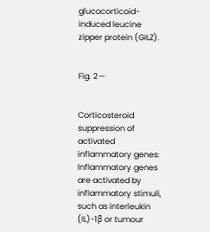glucocorticoid-induced leucine zipper protein (GILZ).


Fig. 2—


Corticosteroid suppression of activated inflammatory genes: Inflammatory genes are activated by inflammatory stimuli, such as interleukin (IL)-1β or tumour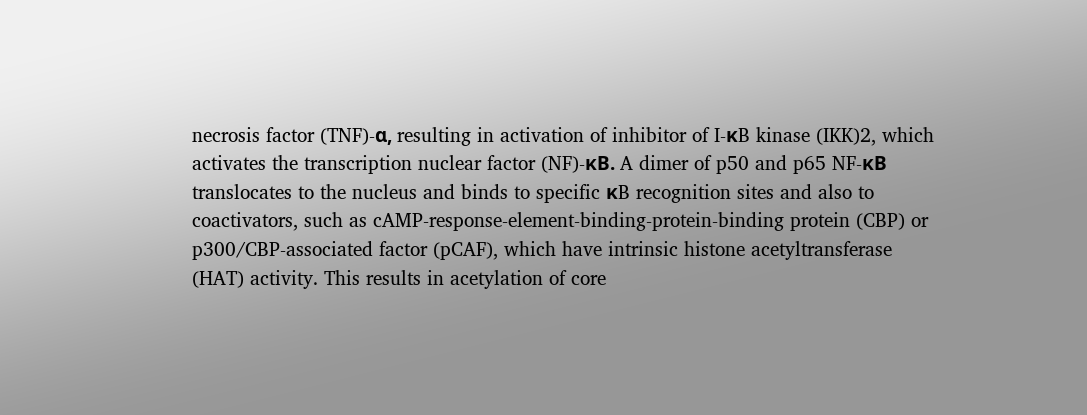necrosis factor (TNF)-α, resulting in activation of inhibitor of I-κB kinase (IKK)2, which activates the transcription nuclear factor (NF)-κB. A dimer of p50 and p65 NF-κB translocates to the nucleus and binds to specific κB recognition sites and also to coactivators, such as cAMP-response-element-binding-protein-binding protein (CBP) or p300/CBP-associated factor (pCAF), which have intrinsic histone acetyltransferase (HAT) activity. This results in acetylation of core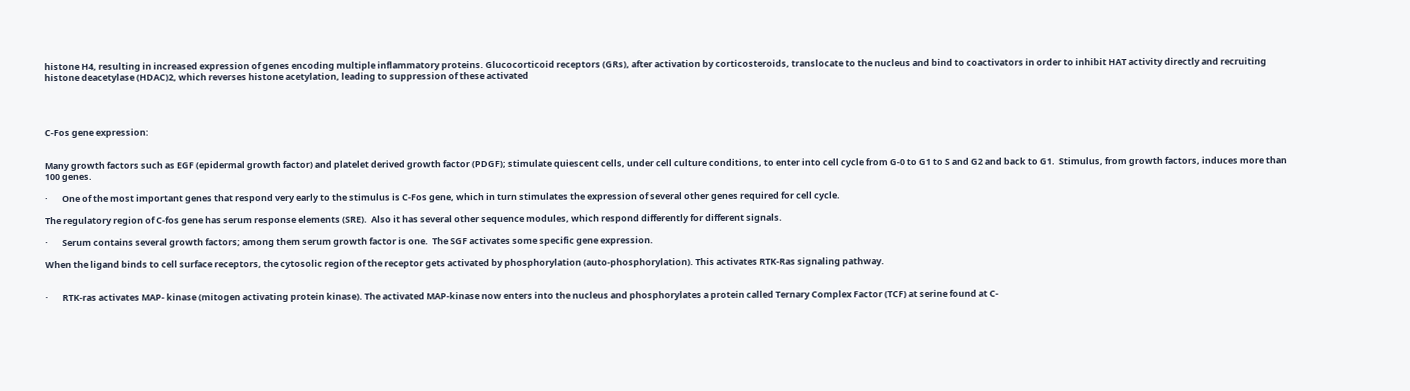histone H4, resulting in increased expression of genes encoding multiple inflammatory proteins. Glucocorticoid receptors (GRs), after activation by corticosteroids, translocate to the nucleus and bind to coactivators in order to inhibit HAT activity directly and recruiting histone deacetylase (HDAC)2, which reverses histone acetylation, leading to suppression of these activated




C-Fos gene expression:


Many growth factors such as EGF (epidermal growth factor) and platelet derived growth factor (PDGF); stimulate quiescent cells, under cell culture conditions, to enter into cell cycle from G-0 to G1 to S and G2 and back to G1.  Stimulus, from growth factors, induces more than 100 genes.

·       One of the most important genes that respond very early to the stimulus is C-Fos gene, which in turn stimulates the expression of several other genes required for cell cycle.

The regulatory region of C-fos gene has serum response elements (SRE).  Also it has several other sequence modules, which respond differently for different signals.

·       Serum contains several growth factors; among them serum growth factor is one.  The SGF activates some specific gene expression.

When the ligand binds to cell surface receptors, the cytosolic region of the receptor gets activated by phosphorylation (auto-phosphorylation). This activates RTK-Ras signaling pathway.


·       RTK-ras activates MAP- kinase (mitogen activating protein kinase). The activated MAP-kinase now enters into the nucleus and phosphorylates a protein called Ternary Complex Factor (TCF) at serine found at C-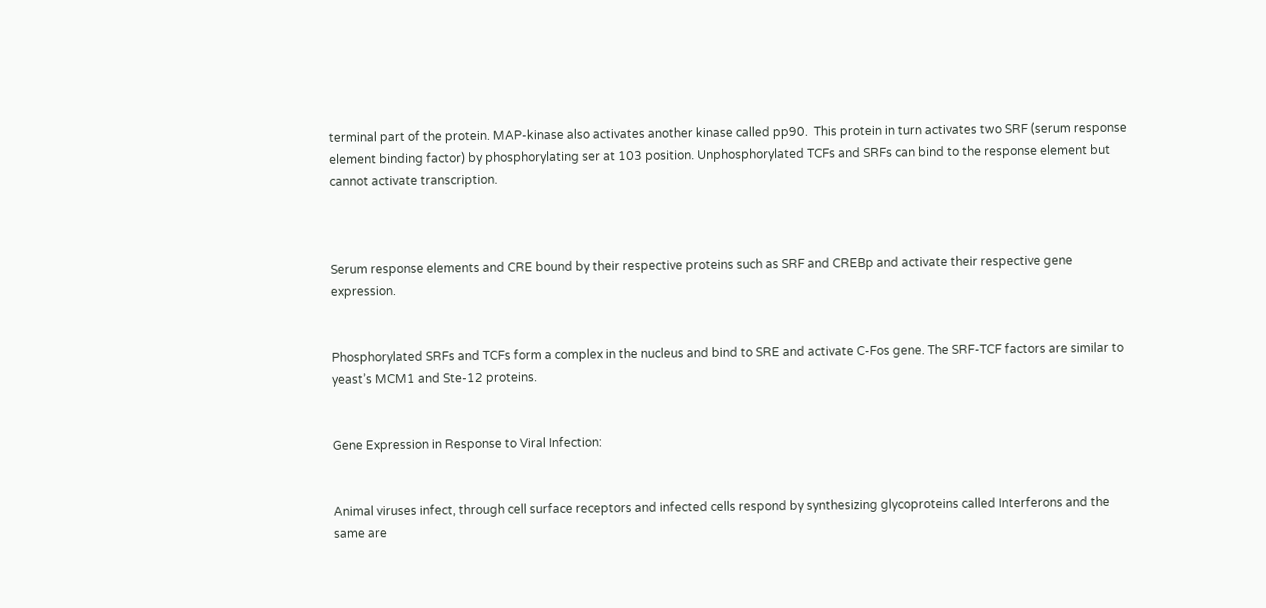terminal part of the protein. MAP-kinase also activates another kinase called pp90.  This protein in turn activates two SRF (serum response element binding factor) by phosphorylating ser at 103 position. Unphosphorylated TCFs and SRFs can bind to the response element but cannot activate transcription.



Serum response elements and CRE bound by their respective proteins such as SRF and CREBp and activate their respective gene expression.


Phosphorylated SRFs and TCFs form a complex in the nucleus and bind to SRE and activate C-Fos gene. The SRF-TCF factors are similar to yeast’s MCM1 and Ste-12 proteins.


Gene Expression in Response to Viral Infection:


Animal viruses infect, through cell surface receptors and infected cells respond by synthesizing glycoproteins called Interferons and the same are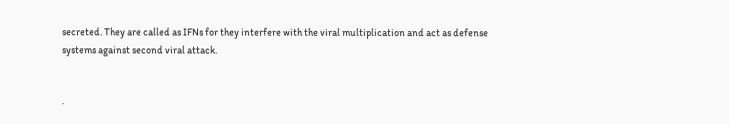secreted. They are called as IFNs for they interfere with the viral multiplication and act as defense systems against second viral attack.


·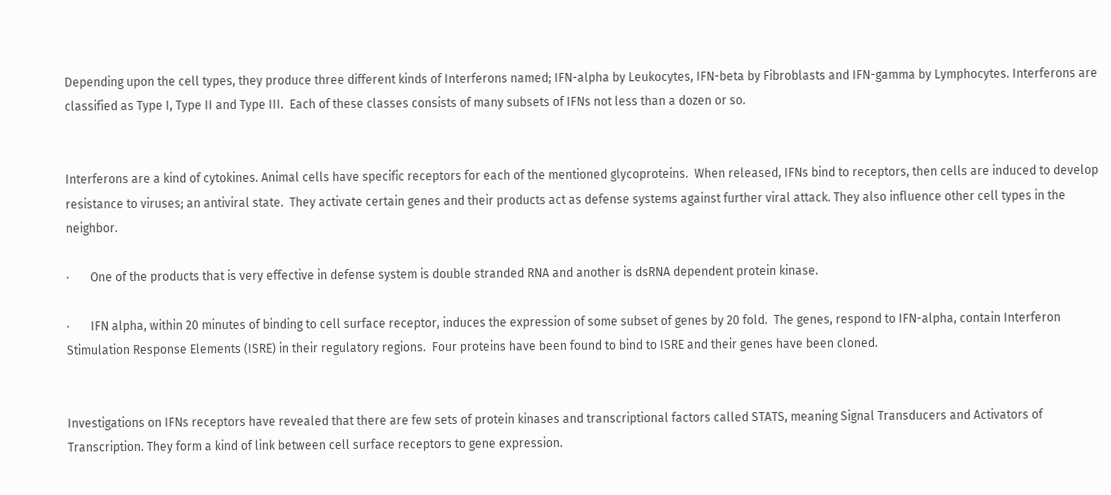Depending upon the cell types, they produce three different kinds of Interferons named; IFN-alpha by Leukocytes, IFN-beta by Fibroblasts and IFN-gamma by Lymphocytes. Interferons are classified as Type I, Type II and Type III.  Each of these classes consists of many subsets of IFNs not less than a dozen or so.


Interferons are a kind of cytokines. Animal cells have specific receptors for each of the mentioned glycoproteins.  When released, IFNs bind to receptors, then cells are induced to develop resistance to viruses; an antiviral state.  They activate certain genes and their products act as defense systems against further viral attack. They also influence other cell types in the neighbor.

·       One of the products that is very effective in defense system is double stranded RNA and another is dsRNA dependent protein kinase.

·       IFN alpha, within 20 minutes of binding to cell surface receptor, induces the expression of some subset of genes by 20 fold.  The genes, respond to IFN-alpha, contain Interferon Stimulation Response Elements (ISRE) in their regulatory regions.  Four proteins have been found to bind to ISRE and their genes have been cloned.


Investigations on IFNs receptors have revealed that there are few sets of protein kinases and transcriptional factors called STATS, meaning Signal Transducers and Activators of Transcription. They form a kind of link between cell surface receptors to gene expression.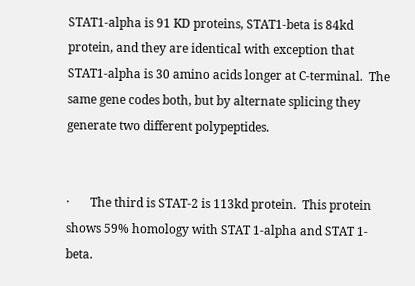STAT1-alpha is 91 KD proteins, STAT1-beta is 84kd protein, and they are identical with exception that STAT1-alpha is 30 amino acids longer at C-terminal.  The same gene codes both, but by alternate splicing they generate two different polypeptides.


·       The third is STAT-2 is 113kd protein.  This protein shows 59% homology with STAT 1-alpha and STAT 1-beta.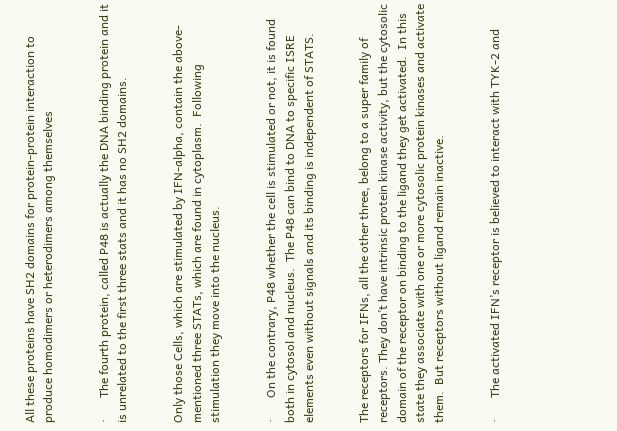All these proteins have SH2 domains for protein-protein interaction to produce homodimers or heterodimers among themselves


·       The fourth protein, called P48 is actually the DNA binding protein and it is unrelated to the first three stats and it has no SH2 domains.


Only those Cells, which are stimulated by IFN-alpha, contain the above-mentioned three STATs, which are found in cytoplasm.  Following stimulation they move into the nucleus.


·       On the contrary, P48 whether the cell is stimulated or not, it is found both in cytosol and nucleus.  The P48 can bind to DNA to specific ISRE elements even without signals and its binding is independent of STATS.


The receptors for IFNs, all the other three, belong to a super family of receptors. They don’t have intrinsic protein kinase activity, but the cytosolic domain of the receptor on binding to the ligand they get activated.  In this state they associate with one or more cytosolic protein kinases and activate them.  But receptors without ligand remain inactive.


·       The activated IFN’s receptor is believed to interact with TYK-2 and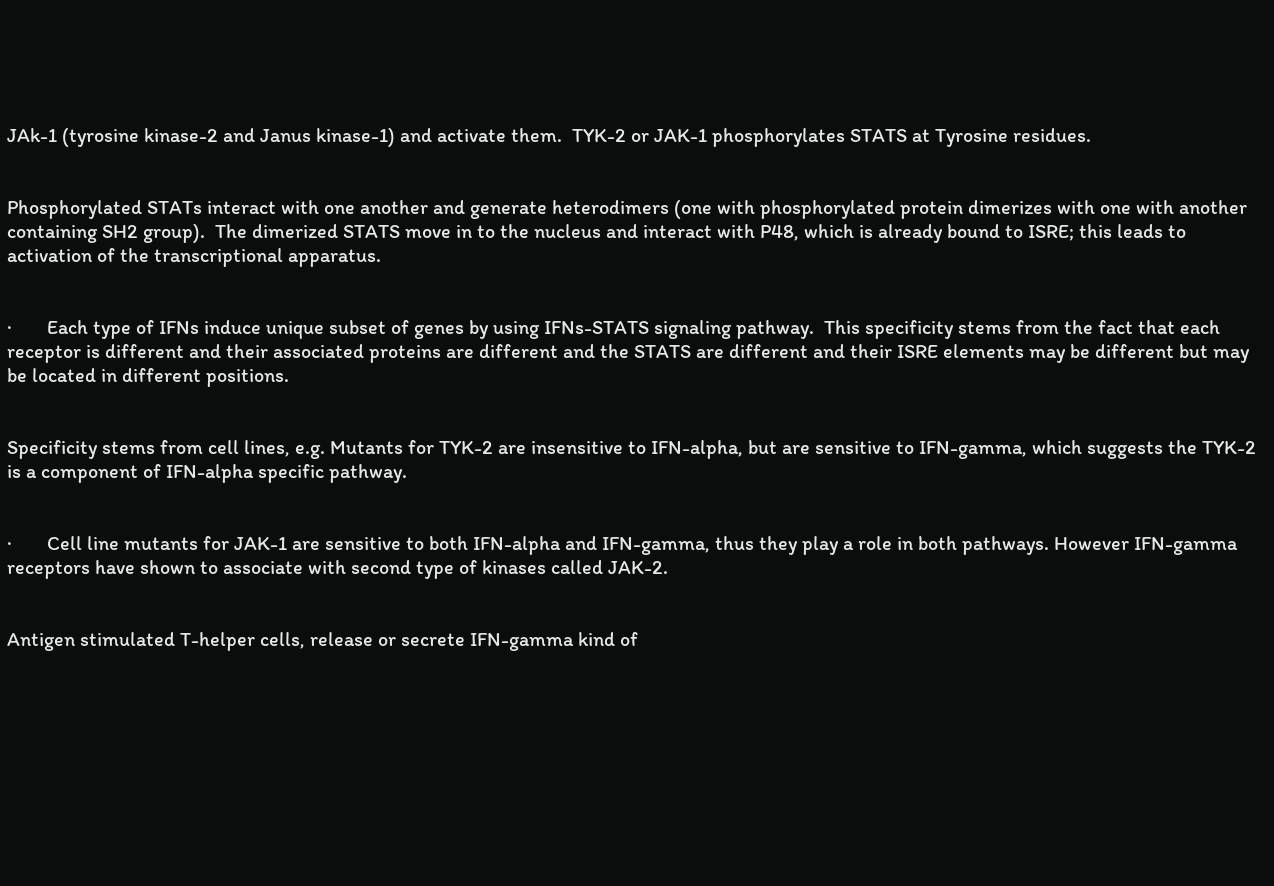JAk-1 (tyrosine kinase-2 and Janus kinase-1) and activate them.  TYK-2 or JAK-1 phosphorylates STATS at Tyrosine residues.


Phosphorylated STATs interact with one another and generate heterodimers (one with phosphorylated protein dimerizes with one with another containing SH2 group).  The dimerized STATS move in to the nucleus and interact with P48, which is already bound to ISRE; this leads to activation of the transcriptional apparatus.


·       Each type of IFNs induce unique subset of genes by using IFNs-STATS signaling pathway.  This specificity stems from the fact that each receptor is different and their associated proteins are different and the STATS are different and their ISRE elements may be different but may be located in different positions.


Specificity stems from cell lines, e.g. Mutants for TYK-2 are insensitive to IFN-alpha, but are sensitive to IFN-gamma, which suggests the TYK-2 is a component of IFN-alpha specific pathway.


·       Cell line mutants for JAK-1 are sensitive to both IFN-alpha and IFN-gamma, thus they play a role in both pathways. However IFN-gamma receptors have shown to associate with second type of kinases called JAK-2.


Antigen stimulated T-helper cells, release or secrete IFN-gamma kind of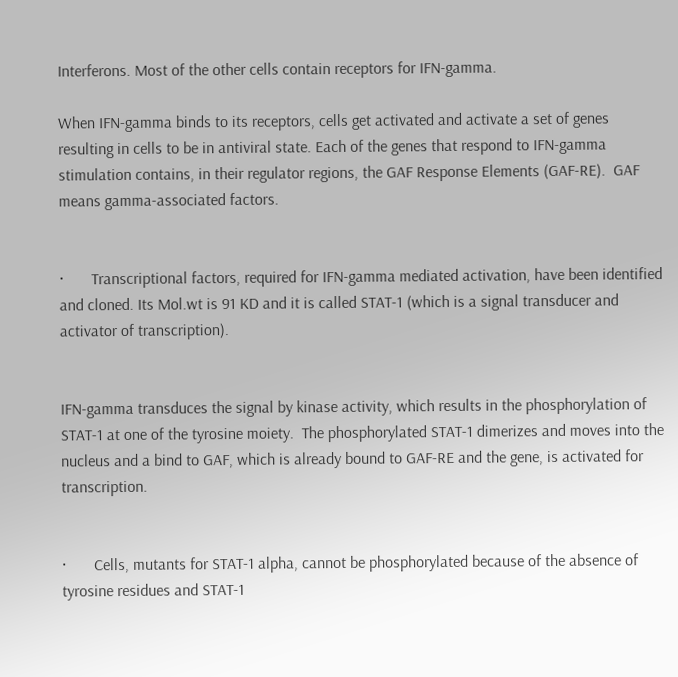Interferons. Most of the other cells contain receptors for IFN-gamma.

When IFN-gamma binds to its receptors, cells get activated and activate a set of genes resulting in cells to be in antiviral state. Each of the genes that respond to IFN-gamma stimulation contains, in their regulator regions, the GAF Response Elements (GAF-RE).  GAF means gamma-associated factors.


·       Transcriptional factors, required for IFN-gamma mediated activation, have been identified and cloned. Its Mol.wt is 91 KD and it is called STAT-1 (which is a signal transducer and activator of transcription).


IFN-gamma transduces the signal by kinase activity, which results in the phosphorylation of STAT-1 at one of the tyrosine moiety.  The phosphorylated STAT-1 dimerizes and moves into the nucleus and a bind to GAF, which is already bound to GAF-RE and the gene, is activated for transcription.


·       Cells, mutants for STAT-1 alpha, cannot be phosphorylated because of the absence of tyrosine residues and STAT-1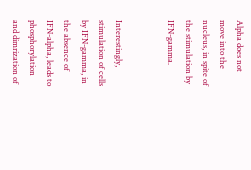Alpha does not move into the nucleus, in spite of the stimulation by IFN-gamma.


Interestingly, stimulation of cells by IFN-gamma, in the absence of IFN-alpha, leads to phosphorylation and dimrization of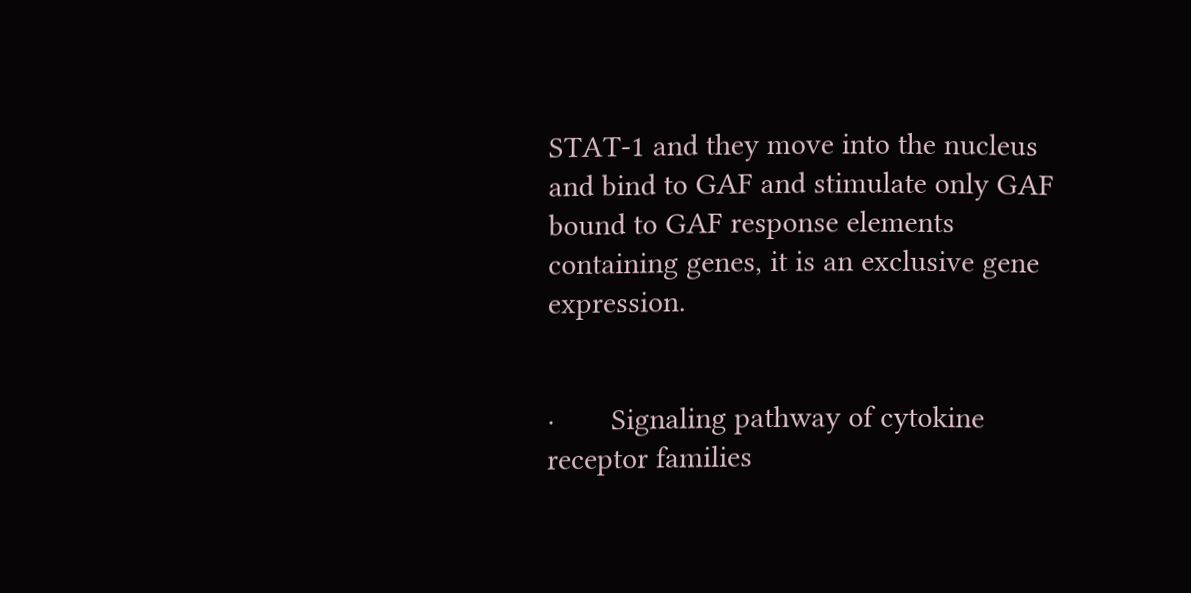STAT-1 and they move into the nucleus and bind to GAF and stimulate only GAF bound to GAF response elements containing genes, it is an exclusive gene expression.


·       Signaling pathway of cytokine receptor families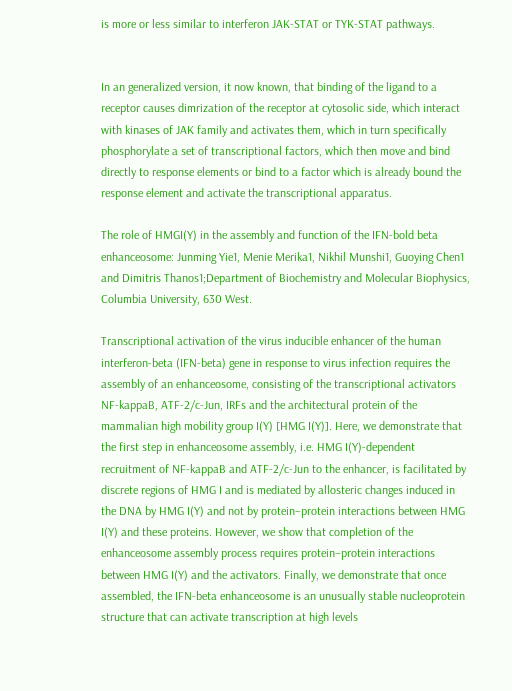is more or less similar to interferon JAK-STAT or TYK-STAT pathways.


In an generalized version, it now known, that binding of the ligand to a receptor causes dimrization of the receptor at cytosolic side, which interact with kinases of JAK family and activates them, which in turn specifically phosphorylate a set of transcriptional factors, which then move and bind directly to response elements or bind to a factor which is already bound the response element and activate the transcriptional apparatus.

The role of HMGI(Y) in the assembly and function of the IFN-bold beta enhanceosome: Junming Yie1, Menie Merika1, Nikhil Munshi1, Guoying Chen1 and Dimitris Thanos1;Department of Biochemistry and Molecular Biophysics, Columbia University, 630 West.

Transcriptional activation of the virus inducible enhancer of the human interferon-beta (IFN-beta) gene in response to virus infection requires the assembly of an enhanceosome, consisting of the transcriptional activators NF-kappaB, ATF-2/c-Jun, IRFs and the architectural protein of the mammalian high mobility group I(Y) [HMG I(Y)]. Here, we demonstrate that the first step in enhanceosome assembly, i.e. HMG I(Y)-dependent recruitment of NF-kappaB and ATF-2/c-Jun to the enhancer, is facilitated by discrete regions of HMG I and is mediated by allosteric changes induced in the DNA by HMG I(Y) and not by protein–protein interactions between HMG I(Y) and these proteins. However, we show that completion of the enhanceosome assembly process requires protein–protein interactions between HMG I(Y) and the activators. Finally, we demonstrate that once assembled, the IFN-beta enhanceosome is an unusually stable nucleoprotein structure that can activate transcription at high levels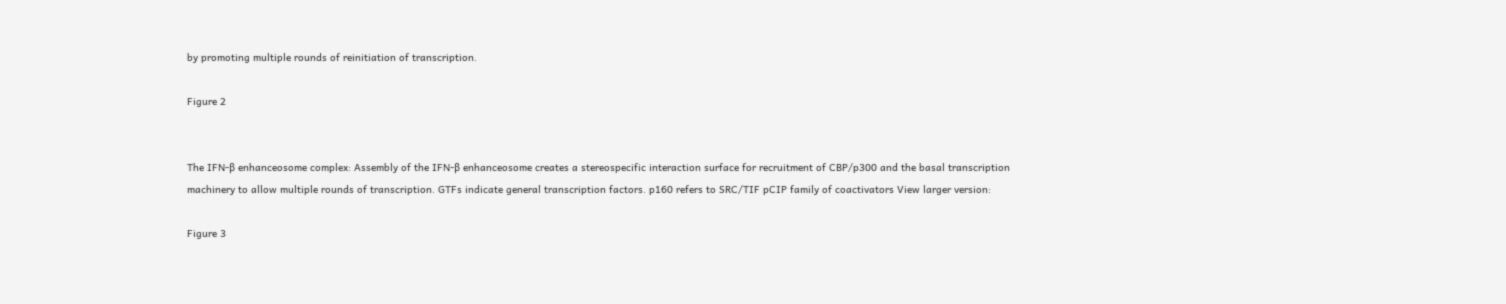by promoting multiple rounds of reinitiation of transcription.

Figure 2


The IFN-β enhanceosome complex: Assembly of the IFN-β enhanceosome creates a stereospecific interaction surface for recruitment of CBP/p300 and the basal transcription machinery to allow multiple rounds of transcription. GTFs indicate general transcription factors. p160 refers to SRC/TIF pCIP family of coactivators View larger version:

Figure 3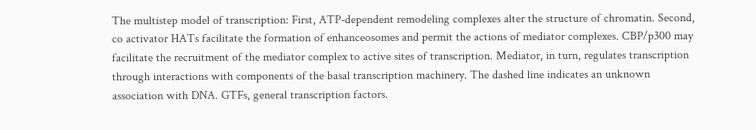The multistep model of transcription: First, ATP-dependent remodeling complexes alter the structure of chromatin. Second, co activator HATs facilitate the formation of enhanceosomes and permit the actions of mediator complexes. CBP/p300 may facilitate the recruitment of the mediator complex to active sites of transcription. Mediator, in turn, regulates transcription through interactions with components of the basal transcription machinery. The dashed line indicates an unknown association with DNA. GTFs, general transcription factors.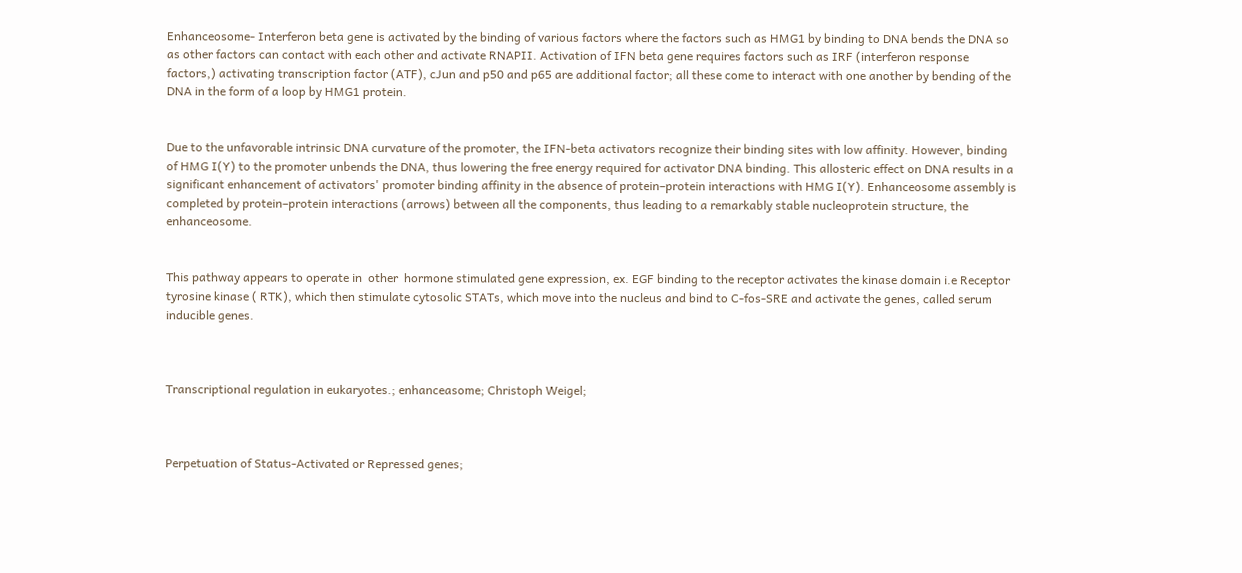Enhanceosome- Interferon beta gene is activated by the binding of various factors where the factors such as HMG1 by binding to DNA bends the DNA so as other factors can contact with each other and activate RNAPII. Activation of IFN beta gene requires factors such as IRF (interferon response factors,) activating transcription factor (ATF), cJun and p50 and p65 are additional factor; all these come to interact with one another by bending of the DNA in the form of a loop by HMG1 protein.


Due to the unfavorable intrinsic DNA curvature of the promoter, the IFN-beta activators recognize their binding sites with low affinity. However, binding of HMG I(Y) to the promoter unbends the DNA, thus lowering the free energy required for activator DNA binding. This allosteric effect on DNA results in a significant enhancement of activators' promoter binding affinity in the absence of protein–protein interactions with HMG I(Y). Enhanceosome assembly is completed by protein–protein interactions (arrows) between all the components, thus leading to a remarkably stable nucleoprotein structure, the enhanceosome.


This pathway appears to operate in  other  hormone stimulated gene expression, ex. EGF binding to the receptor activates the kinase domain i.e Receptor tyrosine kinase ( RTK), which then stimulate cytosolic STATs, which move into the nucleus and bind to C-fos-SRE and activate the genes, called serum inducible genes.



Transcriptional regulation in eukaryotes.; enhanceasome; Christoph Weigel;



Perpetuation of Status-Activated or Repressed genes;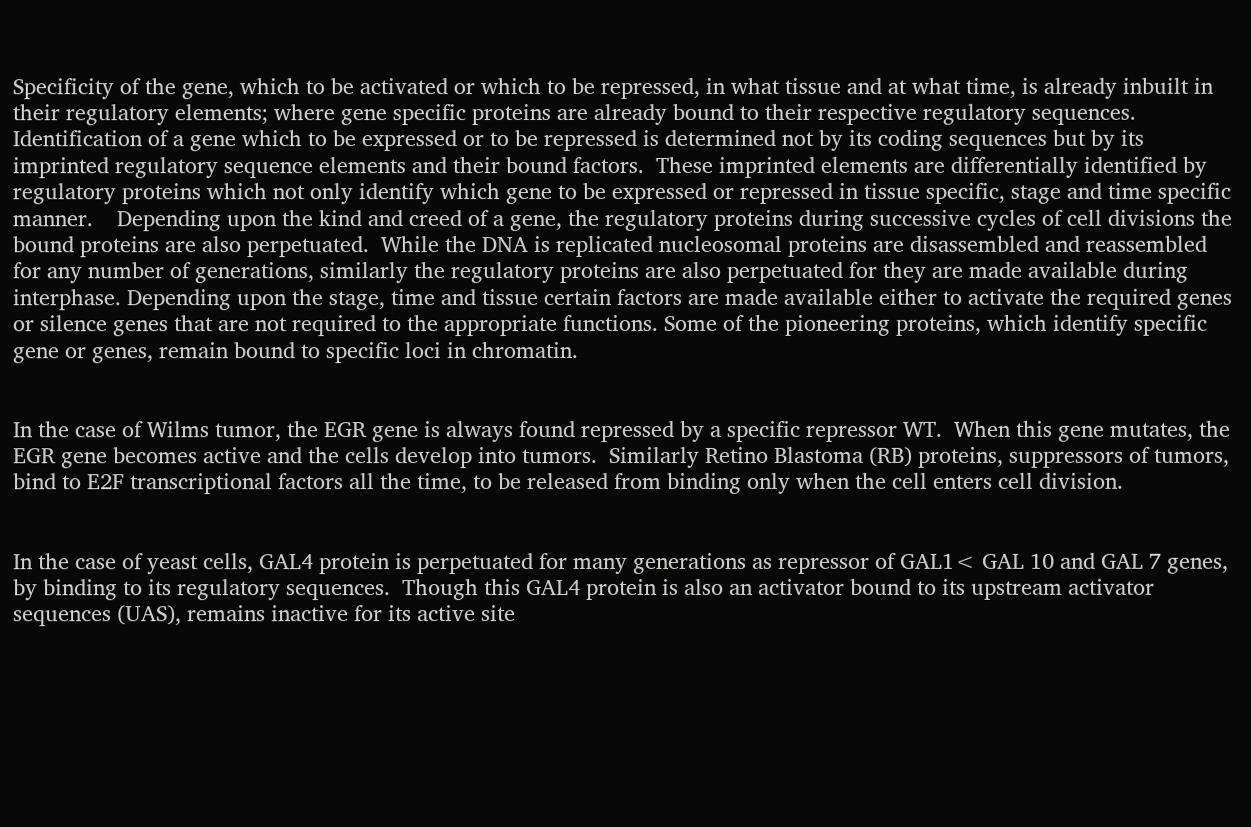Specificity of the gene, which to be activated or which to be repressed, in what tissue and at what time, is already inbuilt in their regulatory elements; where gene specific proteins are already bound to their respective regulatory sequences.  Identification of a gene which to be expressed or to be repressed is determined not by its coding sequences but by its imprinted regulatory sequence elements and their bound factors.  These imprinted elements are differentially identified by regulatory proteins which not only identify which gene to be expressed or repressed in tissue specific, stage and time specific manner.    Depending upon the kind and creed of a gene, the regulatory proteins during successive cycles of cell divisions the bound proteins are also perpetuated.  While the DNA is replicated nucleosomal proteins are disassembled and reassembled for any number of generations, similarly the regulatory proteins are also perpetuated for they are made available during interphase. Depending upon the stage, time and tissue certain factors are made available either to activate the required genes or silence genes that are not required to the appropriate functions. Some of the pioneering proteins, which identify specific gene or genes, remain bound to specific loci in chromatin.


In the case of Wilms tumor, the EGR gene is always found repressed by a specific repressor WT.  When this gene mutates, the EGR gene becomes active and the cells develop into tumors.  Similarly Retino Blastoma (RB) proteins, suppressors of tumors, bind to E2F transcriptional factors all the time, to be released from binding only when the cell enters cell division.


In the case of yeast cells, GAL4 protein is perpetuated for many generations as repressor of GAL1< GAL 10 and GAL 7 genes, by binding to its regulatory sequences.  Though this GAL4 protein is also an activator bound to its upstream activator sequences (UAS), remains inactive for its active site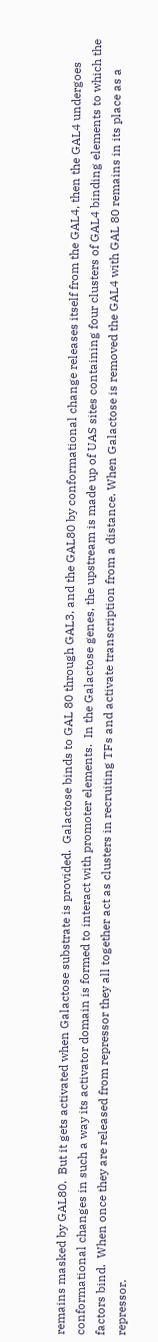remains masked by GAL80.  But it gets activated when Galactose substrate is provided.  Galactose binds to GAL 80 through GAL3, and the GAL80 by conformational change releases itself from the GAL4, then the GAL4 undergoes conformational changes in such a way its activator domain is formed to interact with promoter elements.  In the Galactose genes, the upstream is made up of UAS sites containing four clusters of GAL4 binding elements to which the factors bind.  When once they are released from repressor they all together act as clusters in recruiting TFs and activate transcription from a distance. When Galactose is removed the GAL4 with GAL 80 remains in its place as a repressor.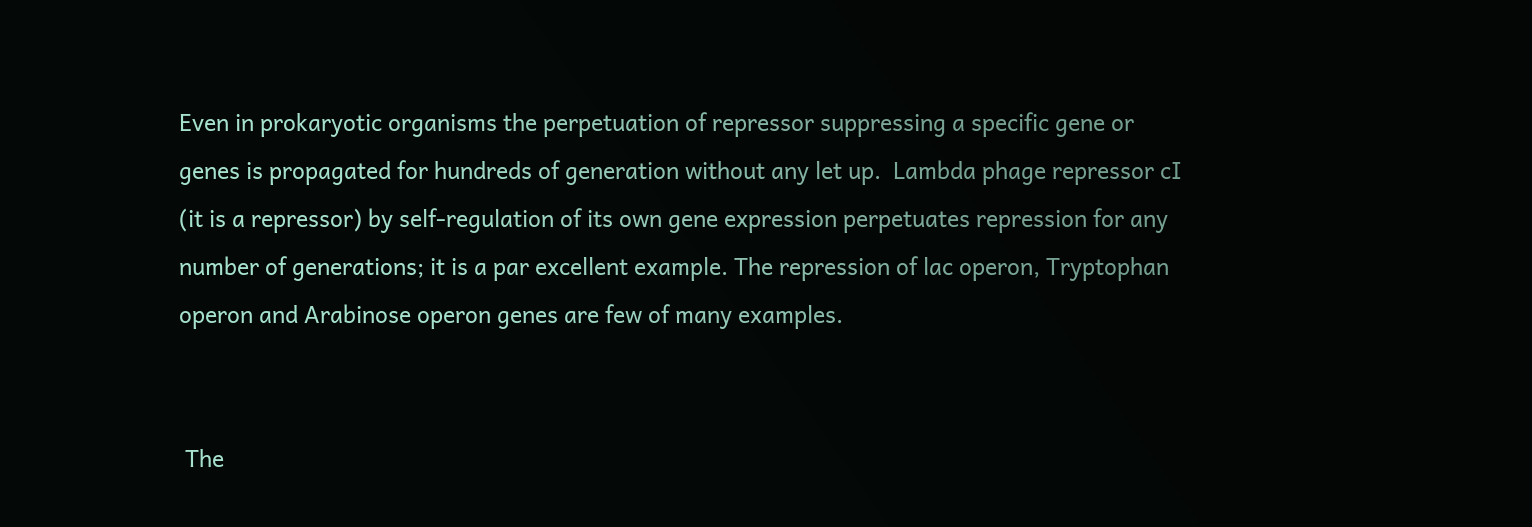Even in prokaryotic organisms the perpetuation of repressor suppressing a specific gene or genes is propagated for hundreds of generation without any let up.  Lambda phage repressor cI (it is a repressor) by self-regulation of its own gene expression perpetuates repression for any number of generations; it is a par excellent example. The repression of lac operon, Tryptophan operon and Arabinose operon genes are few of many examples.


 The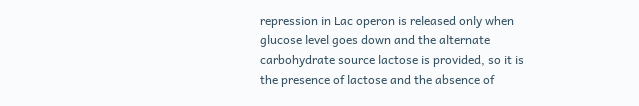repression in Lac operon is released only when glucose level goes down and the alternate carbohydrate source lactose is provided, so it is the presence of lactose and the absence of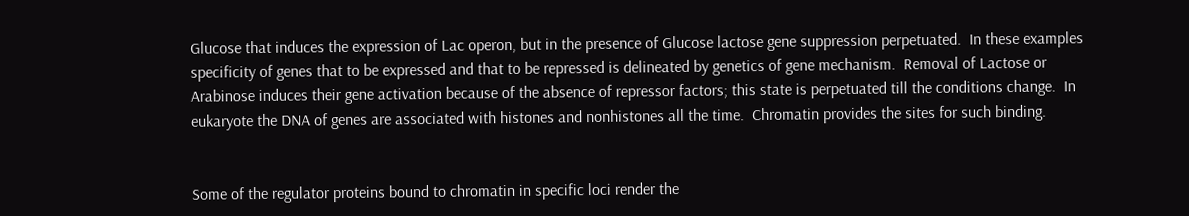Glucose that induces the expression of Lac operon, but in the presence of Glucose lactose gene suppression perpetuated.  In these examples specificity of genes that to be expressed and that to be repressed is delineated by genetics of gene mechanism.  Removal of Lactose or Arabinose induces their gene activation because of the absence of repressor factors; this state is perpetuated till the conditions change.  In eukaryote the DNA of genes are associated with histones and nonhistones all the time.  Chromatin provides the sites for such binding.


Some of the regulator proteins bound to chromatin in specific loci render the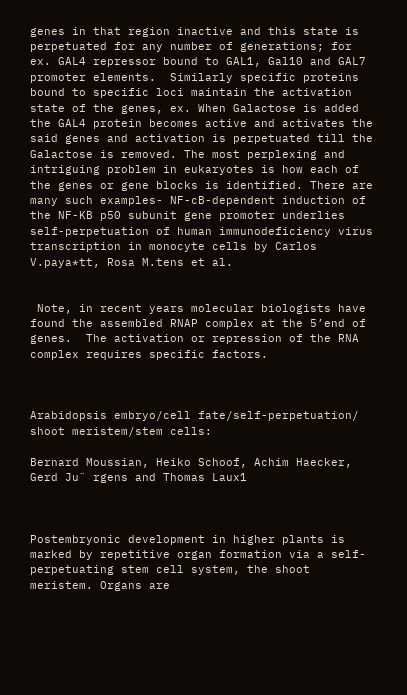genes in that region inactive and this state is perpetuated for any number of generations; for ex. GAL4 repressor bound to GAL1, Gal10 and GAL7 promoter elements.  Similarly specific proteins bound to specific loci maintain the activation state of the genes, ex. When Galactose is added the GAL4 protein becomes active and activates the said genes and activation is perpetuated till the Galactose is removed. The most perplexing and intriguing problem in eukaryotes is how each of the genes or gene blocks is identified. There are many such examples- NF-cB-dependent induction of the NF-KB p50 subunit gene promoter underlies self-perpetuation of human immunodeficiency virus transcription in monocyte cells by Carlos V.paya*tt, Rosa M.tens et al.


 Note, in recent years molecular biologists have found the assembled RNAP complex at the 5’end of genes.  The activation or repression of the RNA complex requires specific factors.



Arabidopsis embryo/cell fate/self-perpetuation/ shoot meristem/stem cells:

Bernard Moussian, Heiko Schoof, Achim Haecker, Gerd Ju¨ rgens and Thomas Laux1



Postembryonic development in higher plants is marked by repetitive organ formation via a self-perpetuating stem cell system, the shoot meristem. Organs are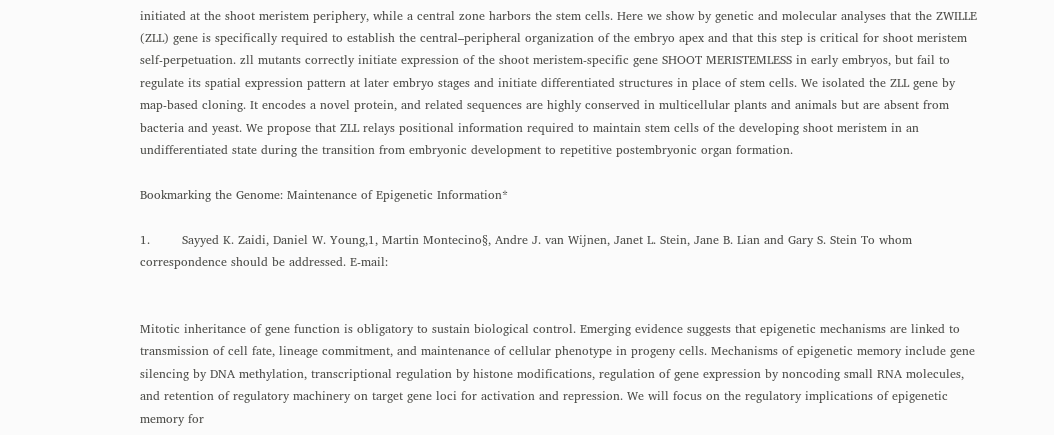initiated at the shoot meristem periphery, while a central zone harbors the stem cells. Here we show by genetic and molecular analyses that the ZWILLE (ZLL) gene is specifically required to establish the central–peripheral organization of the embryo apex and that this step is critical for shoot meristem self-perpetuation. zll mutants correctly initiate expression of the shoot meristem-specific gene SHOOT MERISTEMLESS in early embryos, but fail to regulate its spatial expression pattern at later embryo stages and initiate differentiated structures in place of stem cells. We isolated the ZLL gene by map-based cloning. It encodes a novel protein, and related sequences are highly conserved in multicellular plants and animals but are absent from bacteria and yeast. We propose that ZLL relays positional information required to maintain stem cells of the developing shoot meristem in an undifferentiated state during the transition from embryonic development to repetitive postembryonic organ formation.

Bookmarking the Genome: Maintenance of Epigenetic Information*

1.        Sayyed K. Zaidi, Daniel W. Young,1, Martin Montecino§, Andre J. van Wijnen, Janet L. Stein, Jane B. Lian and Gary S. Stein To whom correspondence should be addressed. E-mail:


Mitotic inheritance of gene function is obligatory to sustain biological control. Emerging evidence suggests that epigenetic mechanisms are linked to transmission of cell fate, lineage commitment, and maintenance of cellular phenotype in progeny cells. Mechanisms of epigenetic memory include gene silencing by DNA methylation, transcriptional regulation by histone modifications, regulation of gene expression by noncoding small RNA molecules, and retention of regulatory machinery on target gene loci for activation and repression. We will focus on the regulatory implications of epigenetic memory for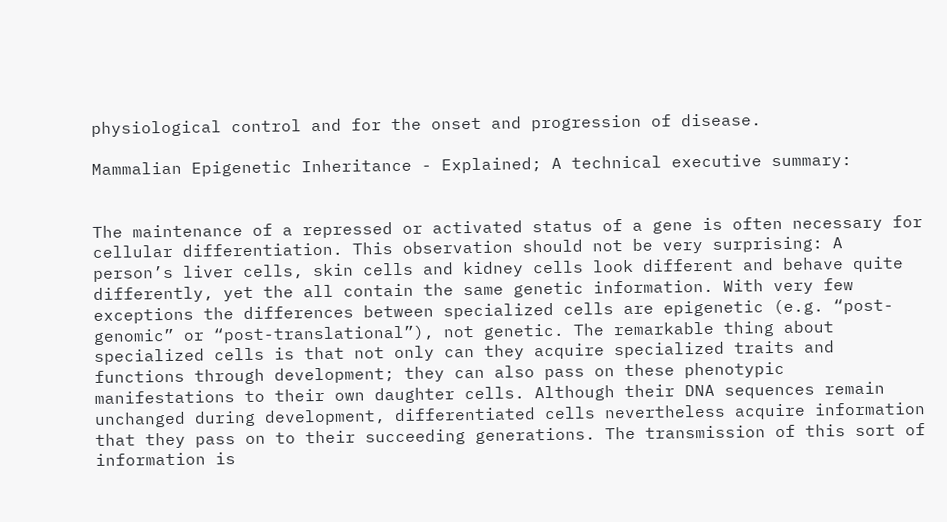physiological control and for the onset and progression of disease.

Mammalian Epigenetic Inheritance - Explained; A technical executive summary:


The maintenance of a repressed or activated status of a gene is often necessary for cellular differentiation. This observation should not be very surprising: A person’s liver cells, skin cells and kidney cells look different and behave quite differently, yet the all contain the same genetic information. With very few exceptions the differences between specialized cells are epigenetic (e.g. “post-genomic” or “post-translational”), not genetic. The remarkable thing about specialized cells is that not only can they acquire specialized traits and functions through development; they can also pass on these phenotypic manifestations to their own daughter cells. Although their DNA sequences remain unchanged during development, differentiated cells nevertheless acquire information that they pass on to their succeeding generations. The transmission of this sort of information is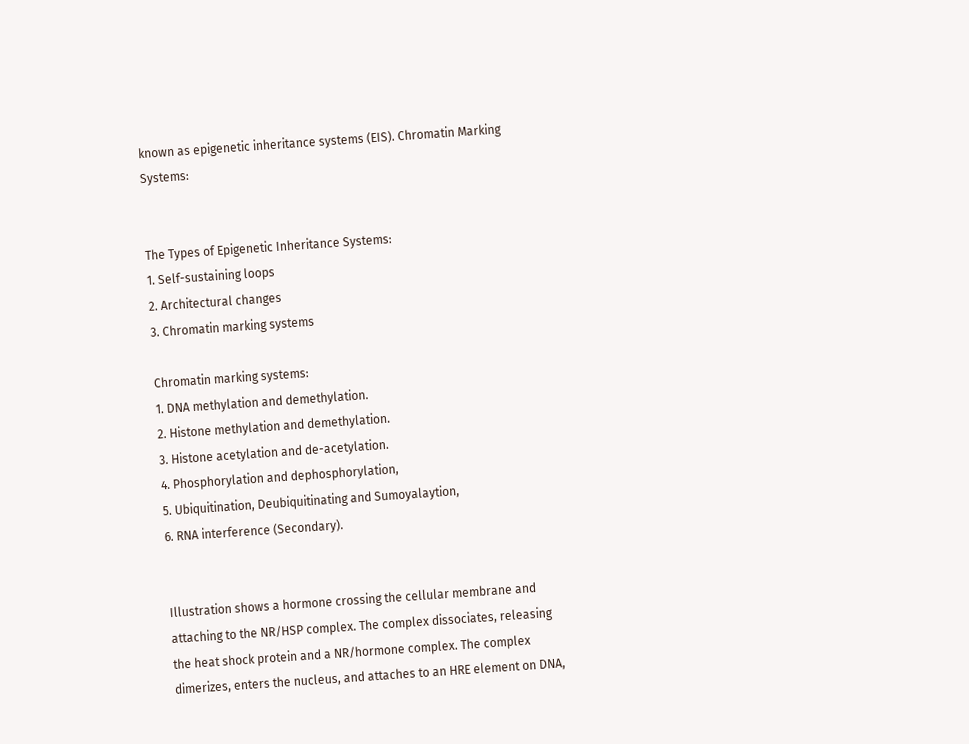known as epigenetic inheritance systems (EIS). Chromatin Marking Systems:


The Types of Epigenetic Inheritance Systems:
1. Self-sustaining loops
2. Architectural changes
3. Chromatin marking systems

Chromatin marking systems:
1. DNA methylation and demethylation.
2. Histone methylation and demethylation.
3. Histone acetylation and de-acetylation.
4. Phosphorylation and dephosphorylation,
5. Ubiquitination, Deubiquitinating and Sumoyalaytion,
6. RNA interference (Secondary).


Illustration shows a hormone crossing the cellular membrane and attaching to the NR/HSP complex. The complex dissociates, releasing the heat shock protein and a NR/hormone complex. The complex dimerizes, enters the nucleus, and attaches to an HRE element on DNA,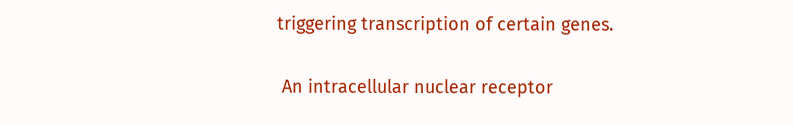triggering transcription of certain genes.

 An intracellular nuclear receptor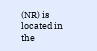(NR) is located in the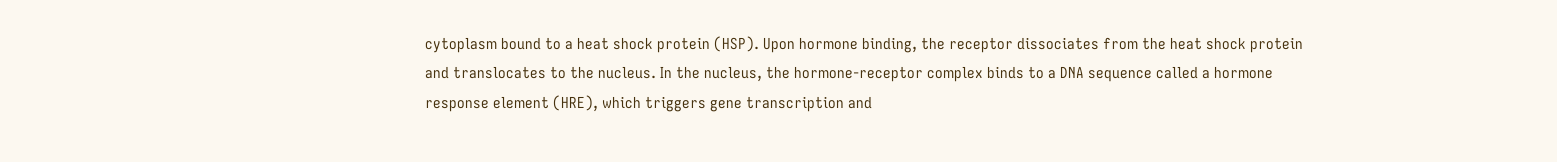cytoplasm bound to a heat shock protein (HSP). Upon hormone binding, the receptor dissociates from the heat shock protein and translocates to the nucleus. In the nucleus, the hormone-receptor complex binds to a DNA sequence called a hormone response element (HRE), which triggers gene transcription and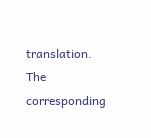translation. The corresponding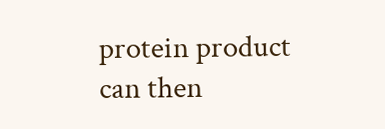protein product can then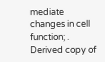mediate changes in cell function; . Derived copy of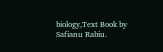biology,Text Book by Safianu Rabiu.